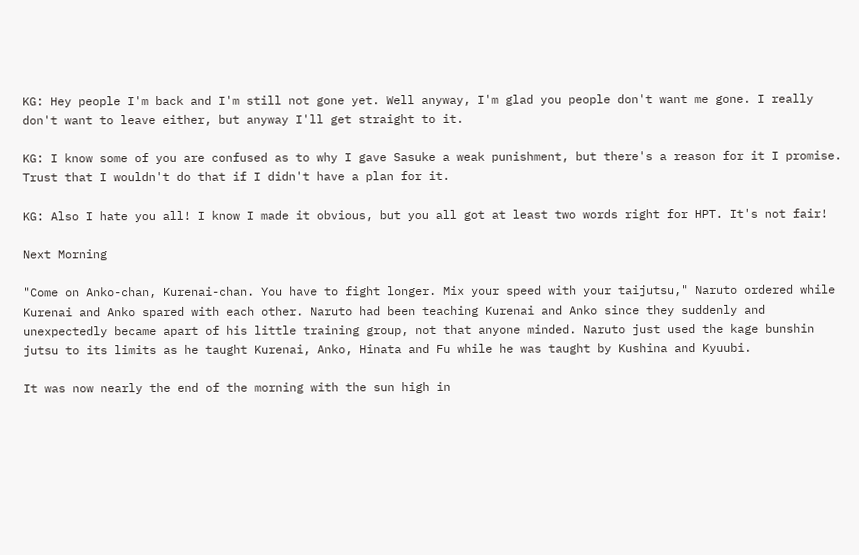KG: Hey people I'm back and I'm still not gone yet. Well anyway, I'm glad you people don't want me gone. I really don't want to leave either, but anyway I'll get straight to it.

KG: I know some of you are confused as to why I gave Sasuke a weak punishment, but there's a reason for it I promise. Trust that I wouldn't do that if I didn't have a plan for it.

KG: Also I hate you all! I know I made it obvious, but you all got at least two words right for HPT. It's not fair!

Next Morning

"Come on Anko-chan, Kurenai-chan. You have to fight longer. Mix your speed with your taijutsu," Naruto ordered while Kurenai and Anko spared with each other. Naruto had been teaching Kurenai and Anko since they suddenly and unexpectedly became apart of his little training group, not that anyone minded. Naruto just used the kage bunshin jutsu to its limits as he taught Kurenai, Anko, Hinata and Fu while he was taught by Kushina and Kyuubi.

It was now nearly the end of the morning with the sun high in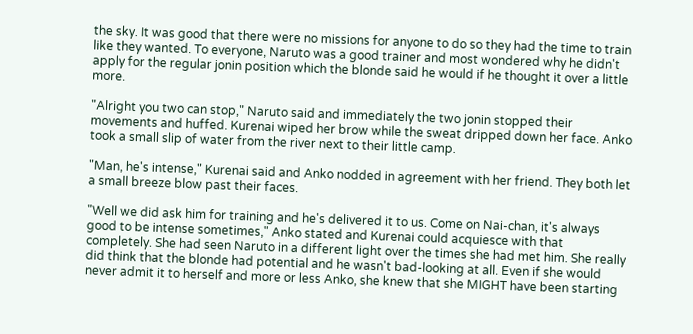the sky. It was good that there were no missions for anyone to do so they had the time to train like they wanted. To everyone, Naruto was a good trainer and most wondered why he didn't apply for the regular jonin position which the blonde said he would if he thought it over a little more.

"Alright you two can stop," Naruto said and immediately the two jonin stopped their movements and huffed. Kurenai wiped her brow while the sweat dripped down her face. Anko took a small slip of water from the river next to their little camp.

"Man, he's intense," Kurenai said and Anko nodded in agreement with her friend. They both let a small breeze blow past their faces.

"Well we did ask him for training and he's delivered it to us. Come on Nai-chan, it's always good to be intense sometimes," Anko stated and Kurenai could acquiesce with that completely. She had seen Naruto in a different light over the times she had met him. She really did think that the blonde had potential and he wasn't bad-looking at all. Even if she would never admit it to herself and more or less Anko, she knew that she MIGHT have been starting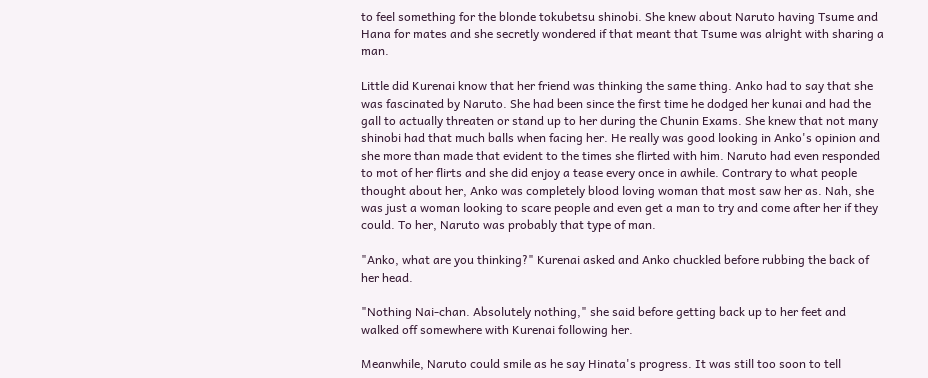to feel something for the blonde tokubetsu shinobi. She knew about Naruto having Tsume and Hana for mates and she secretly wondered if that meant that Tsume was alright with sharing a man.

Little did Kurenai know that her friend was thinking the same thing. Anko had to say that she was fascinated by Naruto. She had been since the first time he dodged her kunai and had the gall to actually threaten or stand up to her during the Chunin Exams. She knew that not many shinobi had that much balls when facing her. He really was good looking in Anko's opinion and she more than made that evident to the times she flirted with him. Naruto had even responded to mot of her flirts and she did enjoy a tease every once in awhile. Contrary to what people thought about her, Anko was completely blood loving woman that most saw her as. Nah, she was just a woman looking to scare people and even get a man to try and come after her if they could. To her, Naruto was probably that type of man.

"Anko, what are you thinking?" Kurenai asked and Anko chuckled before rubbing the back of her head.

"Nothing Nai-chan. Absolutely nothing," she said before getting back up to her feet and walked off somewhere with Kurenai following her.

Meanwhile, Naruto could smile as he say Hinata's progress. It was still too soon to tell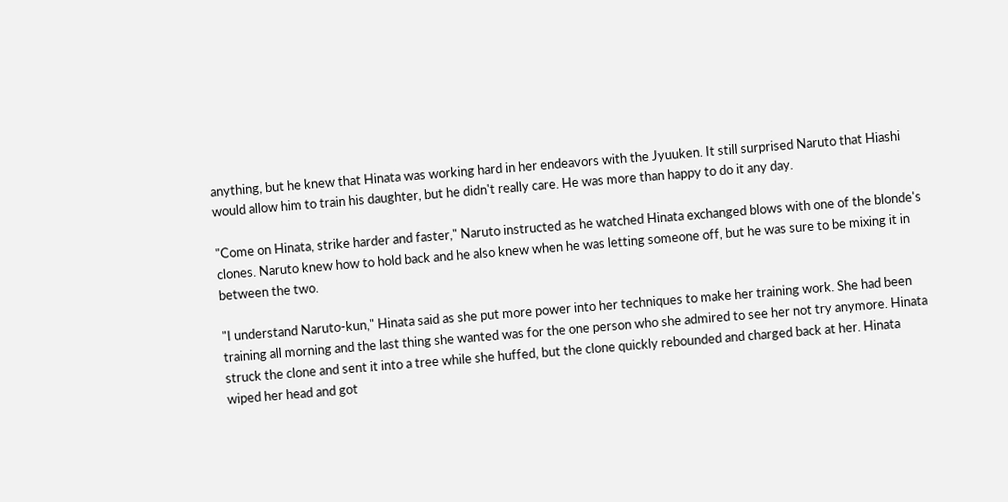anything, but he knew that Hinata was working hard in her endeavors with the Jyuuken. It still surprised Naruto that Hiashi would allow him to train his daughter, but he didn't really care. He was more than happy to do it any day.

"Come on Hinata, strike harder and faster," Naruto instructed as he watched Hinata exchanged blows with one of the blonde's clones. Naruto knew how to hold back and he also knew when he was letting someone off, but he was sure to be mixing it in between the two.

"I understand Naruto-kun," Hinata said as she put more power into her techniques to make her training work. She had been training all morning and the last thing she wanted was for the one person who she admired to see her not try anymore. Hinata struck the clone and sent it into a tree while she huffed, but the clone quickly rebounded and charged back at her. Hinata wiped her head and got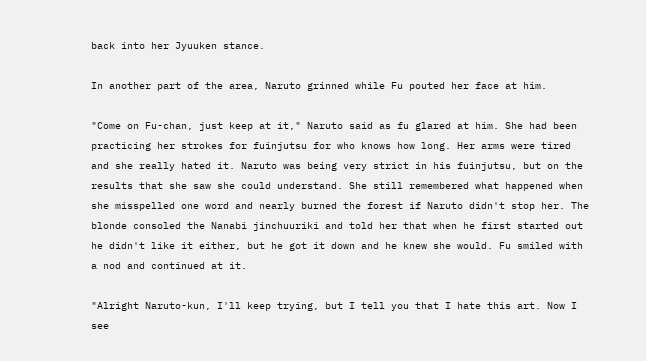back into her Jyuuken stance.

In another part of the area, Naruto grinned while Fu pouted her face at him.

"Come on Fu-chan, just keep at it," Naruto said as fu glared at him. She had been practicing her strokes for fuinjutsu for who knows how long. Her arms were tired and she really hated it. Naruto was being very strict in his fuinjutsu, but on the results that she saw she could understand. She still remembered what happened when she misspelled one word and nearly burned the forest if Naruto didn't stop her. The blonde consoled the Nanabi jinchuuriki and told her that when he first started out he didn't like it either, but he got it down and he knew she would. Fu smiled with a nod and continued at it.

"Alright Naruto-kun, I'll keep trying, but I tell you that I hate this art. Now I see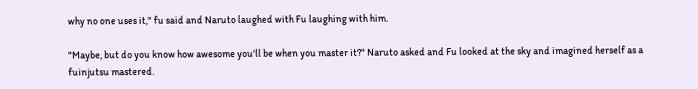why no one uses it," fu said and Naruto laughed with Fu laughing with him.

"Maybe, but do you know how awesome you'll be when you master it?" Naruto asked and Fu looked at the sky and imagined herself as a fuinjutsu mastered.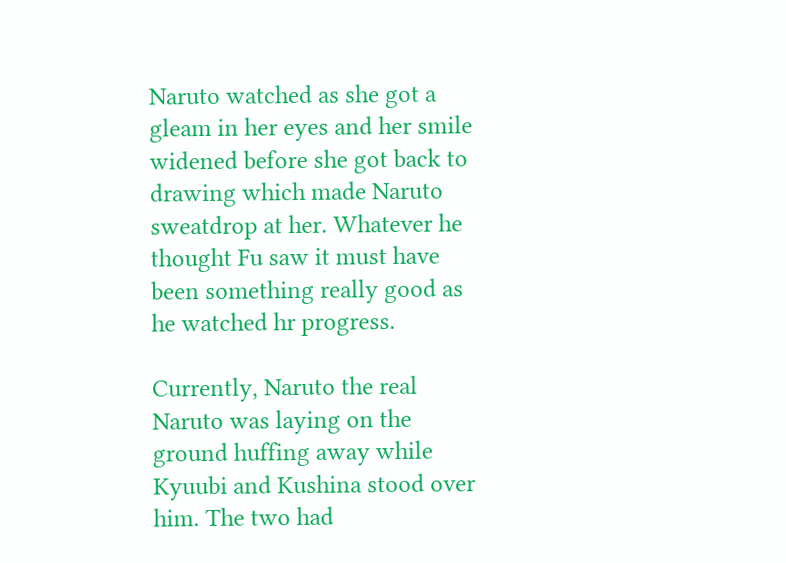Naruto watched as she got a gleam in her eyes and her smile widened before she got back to drawing which made Naruto sweatdrop at her. Whatever he thought Fu saw it must have been something really good as he watched hr progress.

Currently, Naruto the real Naruto was laying on the ground huffing away while Kyuubi and Kushina stood over him. The two had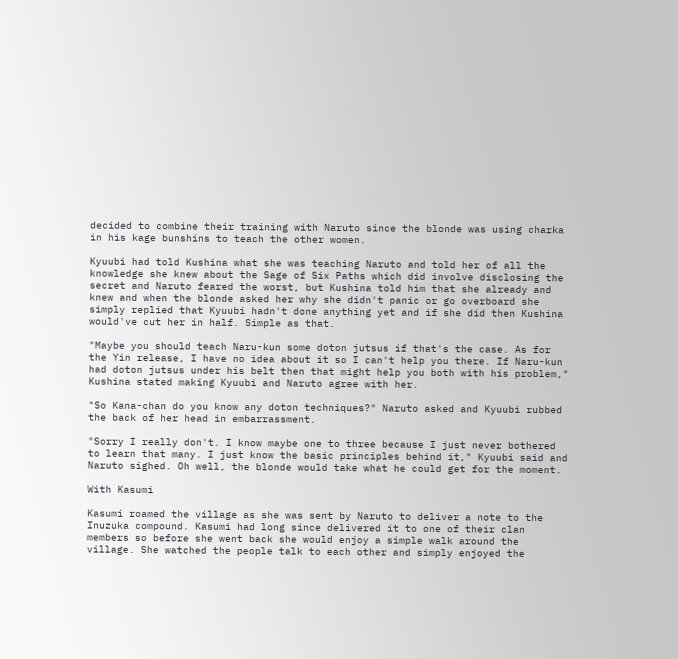decided to combine their training with Naruto since the blonde was using charka in his kage bunshins to teach the other women.

Kyuubi had told Kushina what she was teaching Naruto and told her of all the knowledge she knew about the Sage of Six Paths which did involve disclosing the secret and Naruto feared the worst, but Kushina told him that she already and knew and when the blonde asked her why she didn't panic or go overboard she simply replied that Kyuubi hadn't done anything yet and if she did then Kushina would've cut her in half. Simple as that.

"Maybe you should teach Naru-kun some doton jutsus if that's the case. As for the Yin release, I have no idea about it so I can't help you there. If Naru-kun had doton jutsus under his belt then that might help you both with his problem," Kushina stated making Kyuubi and Naruto agree with her.

"So Kana-chan do you know any doton techniques?" Naruto asked and Kyuubi rubbed the back of her head in embarrassment.

"Sorry I really don't. I know maybe one to three because I just never bothered to learn that many. I just know the basic principles behind it," Kyuubi said and Naruto sighed. Oh well, the blonde would take what he could get for the moment.

With Kasumi

Kasumi roamed the village as she was sent by Naruto to deliver a note to the Inuzuka compound. Kasumi had long since delivered it to one of their clan members so before she went back she would enjoy a simple walk around the village. She watched the people talk to each other and simply enjoyed the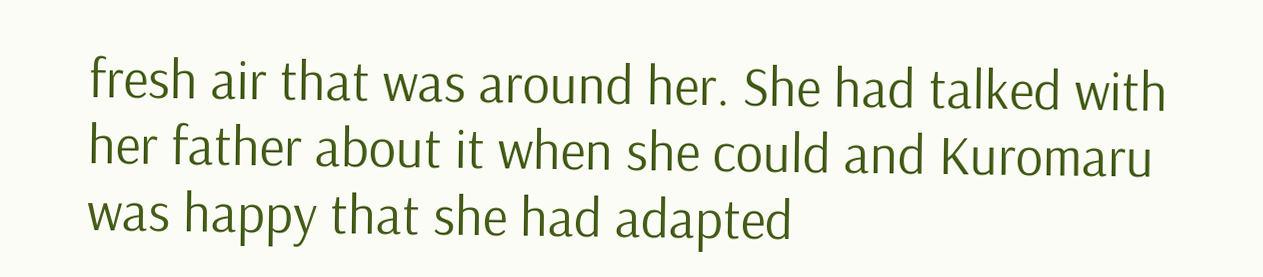fresh air that was around her. She had talked with her father about it when she could and Kuromaru was happy that she had adapted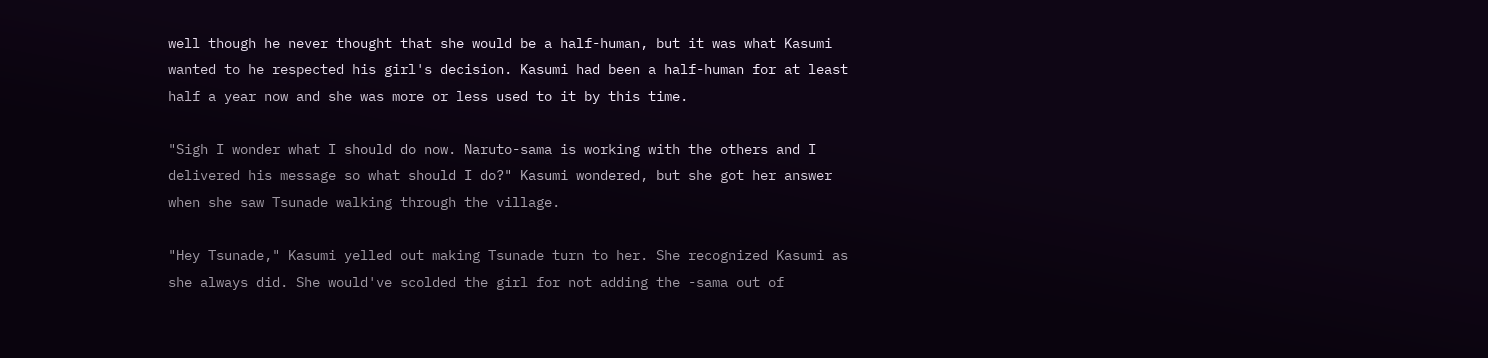well though he never thought that she would be a half-human, but it was what Kasumi wanted to he respected his girl's decision. Kasumi had been a half-human for at least half a year now and she was more or less used to it by this time.

"Sigh I wonder what I should do now. Naruto-sama is working with the others and I delivered his message so what should I do?" Kasumi wondered, but she got her answer when she saw Tsunade walking through the village.

"Hey Tsunade," Kasumi yelled out making Tsunade turn to her. She recognized Kasumi as she always did. She would've scolded the girl for not adding the -sama out of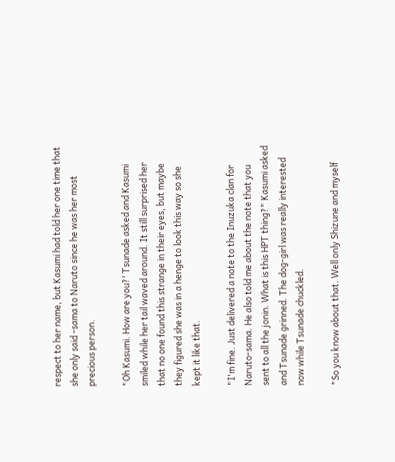respect to her name, but Kasumi had told her one time that she only said -sama to Naruto since he was her most precious person.

"Oh Kasumi. How are you?' Tsunade asked and Kasumi smiled while her tail waved around. It still surprised her that no one found this strange in their eyes, but maybe they figured she was in a henge to look this way so she kept it like that.

"I'm fine. Just delivered a note to the Inuzuka clan for Naruto-sama. He also told me about the note that you sent to all the jonin. What is this HPT thing?" Kasumi asked and Tsunade grinned. The dog-girl was really interested now while Tsunade chuckled.

"So you know about that. Well only Shizune and myself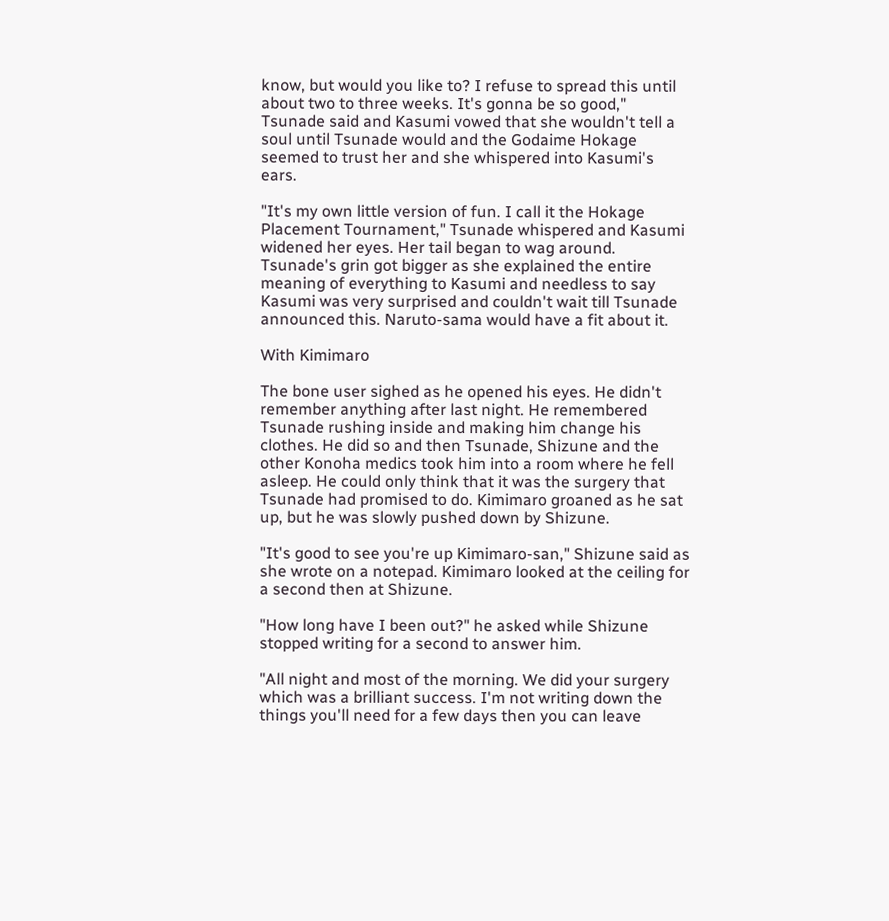know, but would you like to? I refuse to spread this until about two to three weeks. It's gonna be so good," Tsunade said and Kasumi vowed that she wouldn't tell a soul until Tsunade would and the Godaime Hokage seemed to trust her and she whispered into Kasumi's ears.

"It's my own little version of fun. I call it the Hokage Placement Tournament," Tsunade whispered and Kasumi widened her eyes. Her tail began to wag around. Tsunade's grin got bigger as she explained the entire meaning of everything to Kasumi and needless to say Kasumi was very surprised and couldn't wait till Tsunade announced this. Naruto-sama would have a fit about it.

With Kimimaro

The bone user sighed as he opened his eyes. He didn't remember anything after last night. He remembered Tsunade rushing inside and making him change his clothes. He did so and then Tsunade, Shizune and the other Konoha medics took him into a room where he fell asleep. He could only think that it was the surgery that Tsunade had promised to do. Kimimaro groaned as he sat up, but he was slowly pushed down by Shizune.

"It's good to see you're up Kimimaro-san," Shizune said as she wrote on a notepad. Kimimaro looked at the ceiling for a second then at Shizune.

"How long have I been out?" he asked while Shizune stopped writing for a second to answer him.

"All night and most of the morning. We did your surgery which was a brilliant success. I'm not writing down the things you'll need for a few days then you can leave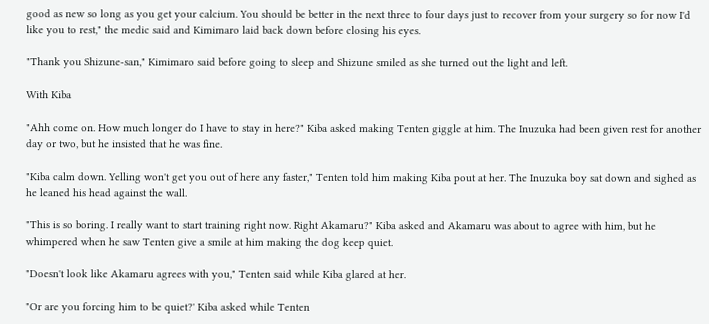good as new so long as you get your calcium. You should be better in the next three to four days just to recover from your surgery so for now I'd like you to rest," the medic said and Kimimaro laid back down before closing his eyes.

"Thank you Shizune-san," Kimimaro said before going to sleep and Shizune smiled as she turned out the light and left.

With Kiba

"Ahh come on. How much longer do I have to stay in here?" Kiba asked making Tenten giggle at him. The Inuzuka had been given rest for another day or two, but he insisted that he was fine.

"Kiba calm down. Yelling won't get you out of here any faster," Tenten told him making Kiba pout at her. The Inuzuka boy sat down and sighed as he leaned his head against the wall.

"This is so boring. I really want to start training right now. Right Akamaru?" Kiba asked and Akamaru was about to agree with him, but he whimpered when he saw Tenten give a smile at him making the dog keep quiet.

"Doesn't look like Akamaru agrees with you," Tenten said while Kiba glared at her.

"Or are you forcing him to be quiet?' Kiba asked while Tenten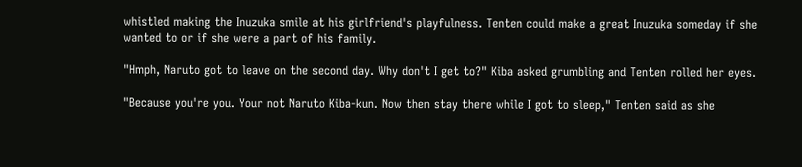whistled making the Inuzuka smile at his girlfriend's playfulness. Tenten could make a great Inuzuka someday if she wanted to or if she were a part of his family.

"Hmph, Naruto got to leave on the second day. Why don't I get to?" Kiba asked grumbling and Tenten rolled her eyes.

"Because you're you. Your not Naruto Kiba-kun. Now then stay there while I got to sleep," Tenten said as she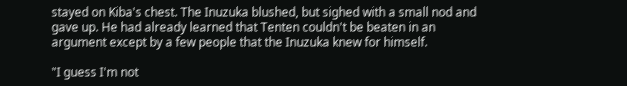stayed on Kiba's chest. The Inuzuka blushed, but sighed with a small nod and gave up. He had already learned that Tenten couldn't be beaten in an argument except by a few people that the Inuzuka knew for himself.

"I guess I'm not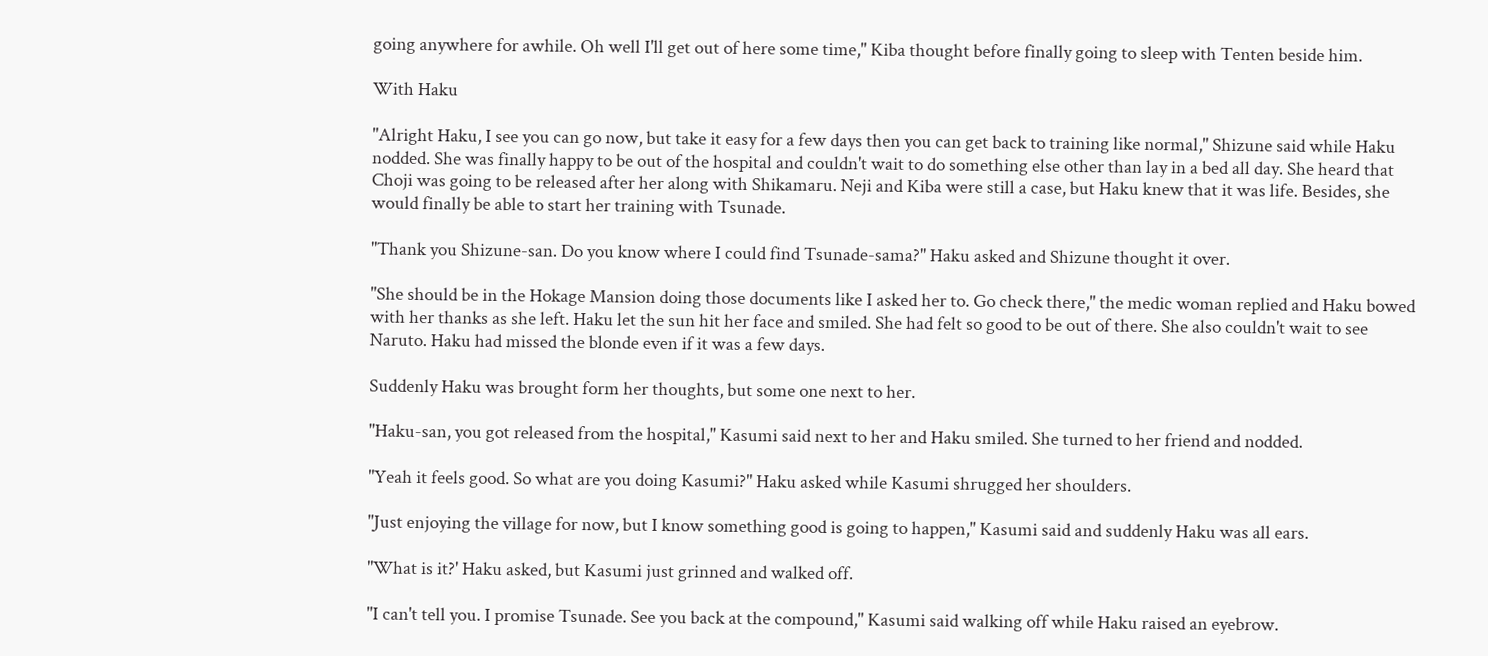going anywhere for awhile. Oh well I'll get out of here some time," Kiba thought before finally going to sleep with Tenten beside him.

With Haku

"Alright Haku, I see you can go now, but take it easy for a few days then you can get back to training like normal," Shizune said while Haku nodded. She was finally happy to be out of the hospital and couldn't wait to do something else other than lay in a bed all day. She heard that Choji was going to be released after her along with Shikamaru. Neji and Kiba were still a case, but Haku knew that it was life. Besides, she would finally be able to start her training with Tsunade.

"Thank you Shizune-san. Do you know where I could find Tsunade-sama?" Haku asked and Shizune thought it over.

"She should be in the Hokage Mansion doing those documents like I asked her to. Go check there," the medic woman replied and Haku bowed with her thanks as she left. Haku let the sun hit her face and smiled. She had felt so good to be out of there. She also couldn't wait to see Naruto. Haku had missed the blonde even if it was a few days.

Suddenly Haku was brought form her thoughts, but some one next to her.

"Haku-san, you got released from the hospital," Kasumi said next to her and Haku smiled. She turned to her friend and nodded.

"Yeah it feels good. So what are you doing Kasumi?" Haku asked while Kasumi shrugged her shoulders.

"Just enjoying the village for now, but I know something good is going to happen," Kasumi said and suddenly Haku was all ears.

"What is it?' Haku asked, but Kasumi just grinned and walked off.

"I can't tell you. I promise Tsunade. See you back at the compound," Kasumi said walking off while Haku raised an eyebrow.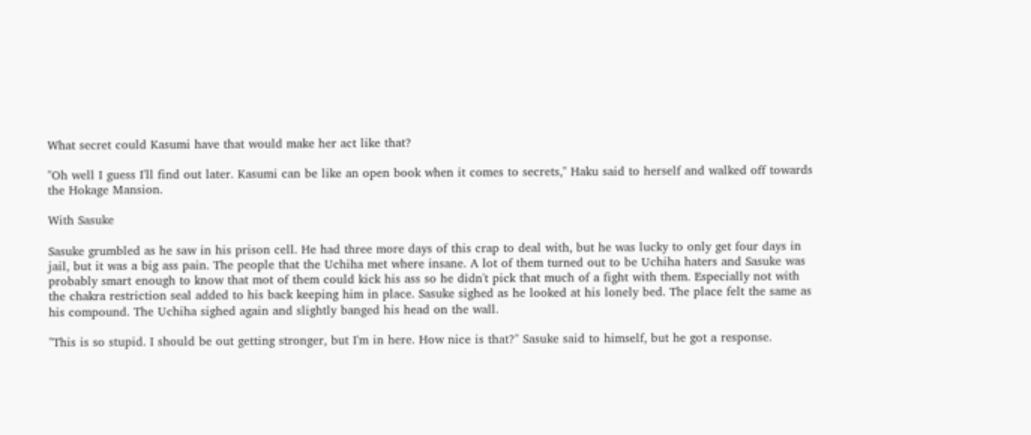What secret could Kasumi have that would make her act like that?

"Oh well I guess I'll find out later. Kasumi can be like an open book when it comes to secrets," Haku said to herself and walked off towards the Hokage Mansion.

With Sasuke

Sasuke grumbled as he saw in his prison cell. He had three more days of this crap to deal with, but he was lucky to only get four days in jail, but it was a big ass pain. The people that the Uchiha met where insane. A lot of them turned out to be Uchiha haters and Sasuke was probably smart enough to know that mot of them could kick his ass so he didn't pick that much of a fight with them. Especially not with the chakra restriction seal added to his back keeping him in place. Sasuke sighed as he looked at his lonely bed. The place felt the same as his compound. The Uchiha sighed again and slightly banged his head on the wall.

"This is so stupid. I should be out getting stronger, but I'm in here. How nice is that?" Sasuke said to himself, but he got a response.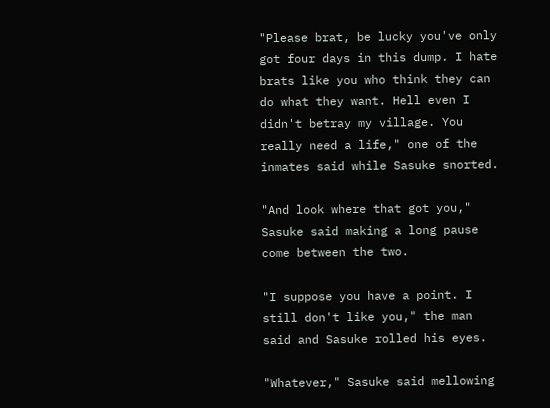"Please brat, be lucky you've only got four days in this dump. I hate brats like you who think they can do what they want. Hell even I didn't betray my village. You really need a life," one of the inmates said while Sasuke snorted.

"And look where that got you," Sasuke said making a long pause come between the two.

"I suppose you have a point. I still don't like you," the man said and Sasuke rolled his eyes.

"Whatever," Sasuke said mellowing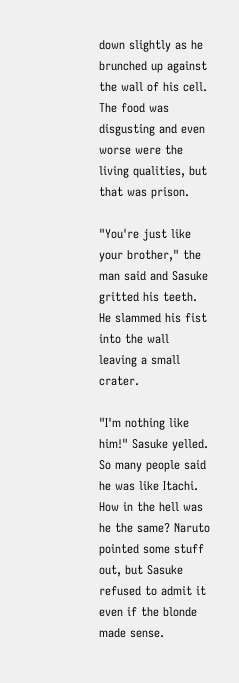down slightly as he brunched up against the wall of his cell. The food was disgusting and even worse were the living qualities, but that was prison.

"You're just like your brother," the man said and Sasuke gritted his teeth. He slammed his fist into the wall leaving a small crater.

"I'm nothing like him!" Sasuke yelled. So many people said he was like Itachi. How in the hell was he the same? Naruto pointed some stuff out, but Sasuke refused to admit it even if the blonde made sense.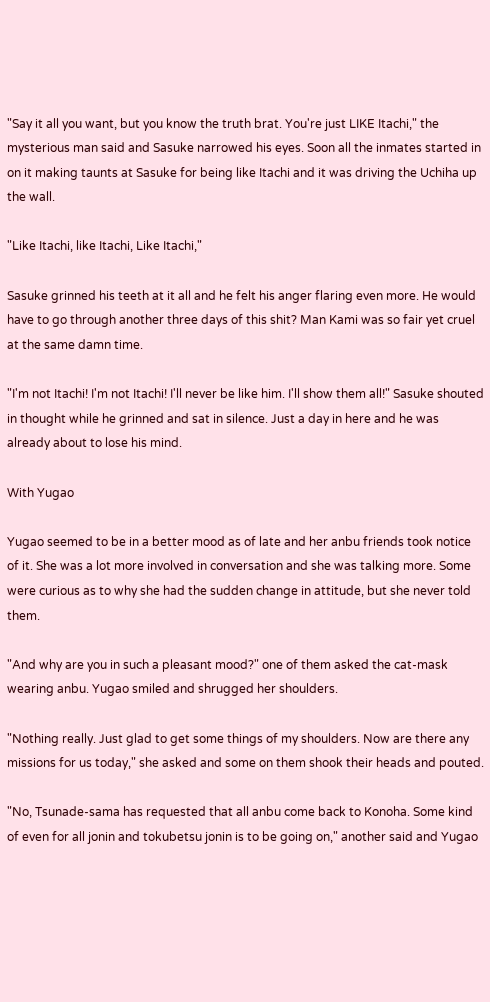"Say it all you want, but you know the truth brat. You're just LIKE Itachi," the mysterious man said and Sasuke narrowed his eyes. Soon all the inmates started in on it making taunts at Sasuke for being like Itachi and it was driving the Uchiha up the wall.

"Like Itachi, like Itachi, Like Itachi,"

Sasuke grinned his teeth at it all and he felt his anger flaring even more. He would have to go through another three days of this shit? Man Kami was so fair yet cruel at the same damn time.

"I'm not Itachi! I'm not Itachi! I'll never be like him. I'll show them all!" Sasuke shouted in thought while he grinned and sat in silence. Just a day in here and he was already about to lose his mind.

With Yugao

Yugao seemed to be in a better mood as of late and her anbu friends took notice of it. She was a lot more involved in conversation and she was talking more. Some were curious as to why she had the sudden change in attitude, but she never told them.

"And why are you in such a pleasant mood?" one of them asked the cat-mask wearing anbu. Yugao smiled and shrugged her shoulders.

"Nothing really. Just glad to get some things of my shoulders. Now are there any missions for us today," she asked and some on them shook their heads and pouted.

"No, Tsunade-sama has requested that all anbu come back to Konoha. Some kind of even for all jonin and tokubetsu jonin is to be going on," another said and Yugao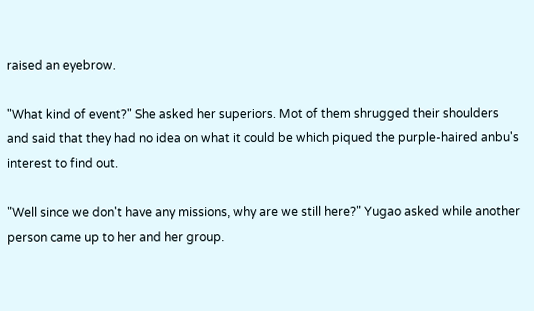raised an eyebrow.

"What kind of event?" She asked her superiors. Mot of them shrugged their shoulders and said that they had no idea on what it could be which piqued the purple-haired anbu's interest to find out.

"Well since we don't have any missions, why are we still here?" Yugao asked while another person came up to her and her group.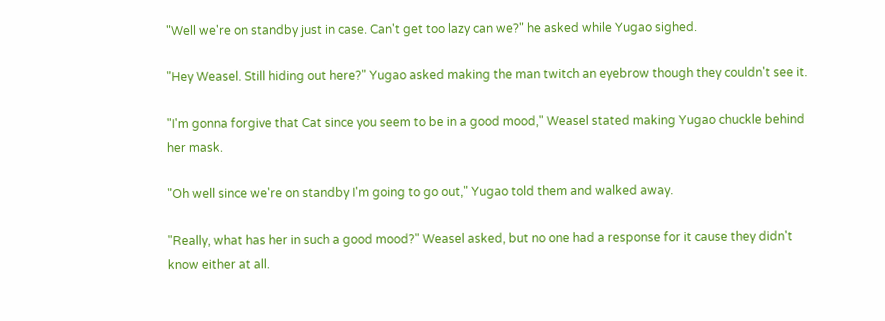"Well we're on standby just in case. Can't get too lazy can we?" he asked while Yugao sighed.

"Hey Weasel. Still hiding out here?" Yugao asked making the man twitch an eyebrow though they couldn't see it.

"I'm gonna forgive that Cat since you seem to be in a good mood," Weasel stated making Yugao chuckle behind her mask.

"Oh well since we're on standby I'm going to go out," Yugao told them and walked away.

"Really, what has her in such a good mood?" Weasel asked, but no one had a response for it cause they didn't know either at all.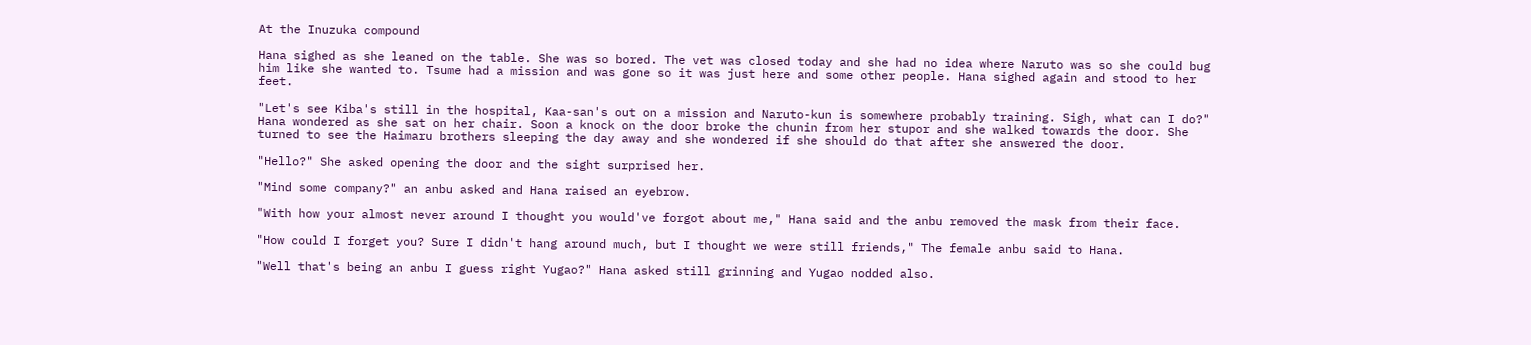At the Inuzuka compound

Hana sighed as she leaned on the table. She was so bored. The vet was closed today and she had no idea where Naruto was so she could bug him like she wanted to. Tsume had a mission and was gone so it was just here and some other people. Hana sighed again and stood to her feet.

"Let's see Kiba's still in the hospital, Kaa-san's out on a mission and Naruto-kun is somewhere probably training. Sigh, what can I do?" Hana wondered as she sat on her chair. Soon a knock on the door broke the chunin from her stupor and she walked towards the door. She turned to see the Haimaru brothers sleeping the day away and she wondered if she should do that after she answered the door.

"Hello?" She asked opening the door and the sight surprised her.

"Mind some company?" an anbu asked and Hana raised an eyebrow.

"With how your almost never around I thought you would've forgot about me," Hana said and the anbu removed the mask from their face.

"How could I forget you? Sure I didn't hang around much, but I thought we were still friends," The female anbu said to Hana.

"Well that's being an anbu I guess right Yugao?" Hana asked still grinning and Yugao nodded also.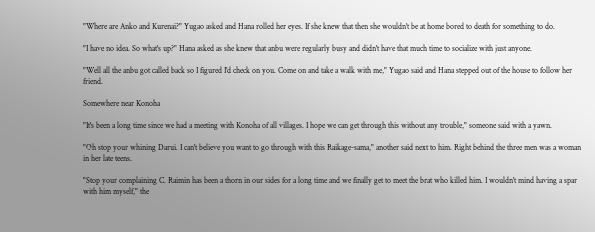"Where are Anko and Kurenai?" Yugao asked and Hana rolled her eyes. If she knew that then she wouldn't be at home bored to death for something to do.

"I have no idea. So what's up?" Hana asked as she knew that anbu were regularly busy and didn't have that much time to socialize with just anyone.

"Well all the anbu got called back so I figured I'd check on you. Come on and take a walk with me," Yugao said and Hana stepped out of the house to follow her friend.

Somewhere near Konoha

"It's been a long time since we had a meeting with Konoha of all villages. I hope we can get through this without any trouble," someone said with a yawn.

"Oh stop your whining Darui. I can't believe you want to go through with this Raikage-sama," another said next to him. Right behind the three men was a woman in her late teens.

"Stop your complaining C. Raimin has been a thorn in our sides for a long time and we finally get to meet the brat who killed him. I wouldn't mind having a spar with him myself," the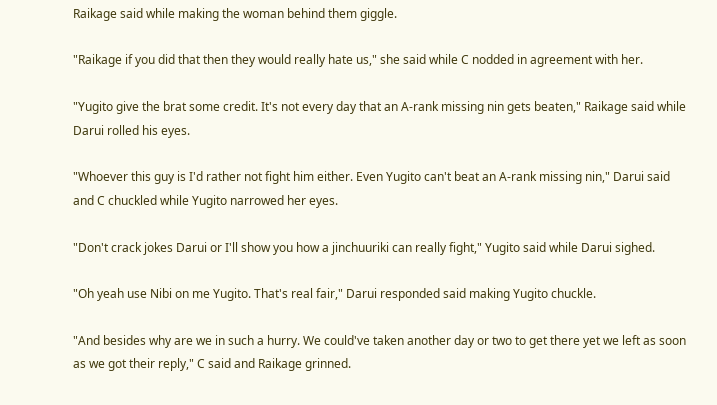Raikage said while making the woman behind them giggle.

"Raikage if you did that then they would really hate us," she said while C nodded in agreement with her.

"Yugito give the brat some credit. It's not every day that an A-rank missing nin gets beaten," Raikage said while Darui rolled his eyes.

"Whoever this guy is I'd rather not fight him either. Even Yugito can't beat an A-rank missing nin," Darui said and C chuckled while Yugito narrowed her eyes.

"Don't crack jokes Darui or I'll show you how a jinchuuriki can really fight," Yugito said while Darui sighed.

"Oh yeah use Nibi on me Yugito. That's real fair," Darui responded said making Yugito chuckle.

"And besides why are we in such a hurry. We could've taken another day or two to get there yet we left as soon as we got their reply," C said and Raikage grinned.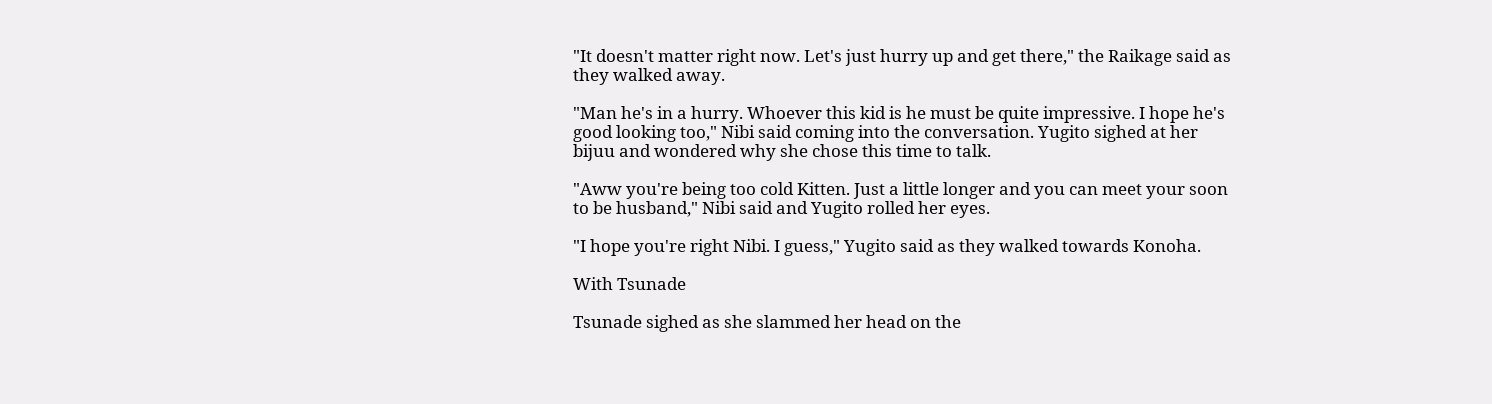"It doesn't matter right now. Let's just hurry up and get there," the Raikage said as they walked away.

"Man he's in a hurry. Whoever this kid is he must be quite impressive. I hope he's good looking too," Nibi said coming into the conversation. Yugito sighed at her bijuu and wondered why she chose this time to talk.

"Aww you're being too cold Kitten. Just a little longer and you can meet your soon to be husband," Nibi said and Yugito rolled her eyes.

"I hope you're right Nibi. I guess," Yugito said as they walked towards Konoha.

With Tsunade

Tsunade sighed as she slammed her head on the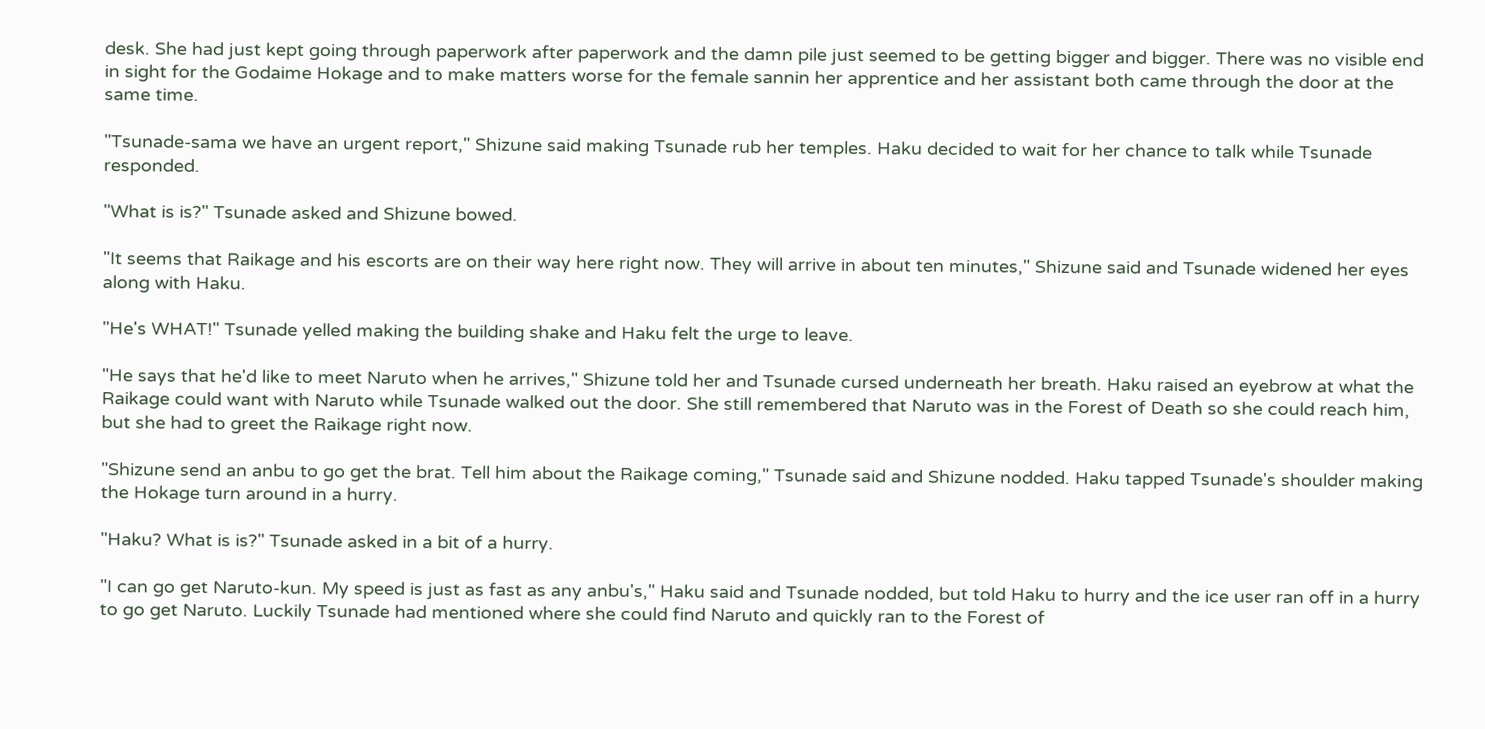desk. She had just kept going through paperwork after paperwork and the damn pile just seemed to be getting bigger and bigger. There was no visible end in sight for the Godaime Hokage and to make matters worse for the female sannin her apprentice and her assistant both came through the door at the same time.

"Tsunade-sama we have an urgent report," Shizune said making Tsunade rub her temples. Haku decided to wait for her chance to talk while Tsunade responded.

"What is is?" Tsunade asked and Shizune bowed.

"It seems that Raikage and his escorts are on their way here right now. They will arrive in about ten minutes," Shizune said and Tsunade widened her eyes along with Haku.

"He's WHAT!" Tsunade yelled making the building shake and Haku felt the urge to leave.

"He says that he'd like to meet Naruto when he arrives," Shizune told her and Tsunade cursed underneath her breath. Haku raised an eyebrow at what the Raikage could want with Naruto while Tsunade walked out the door. She still remembered that Naruto was in the Forest of Death so she could reach him, but she had to greet the Raikage right now.

"Shizune send an anbu to go get the brat. Tell him about the Raikage coming," Tsunade said and Shizune nodded. Haku tapped Tsunade's shoulder making the Hokage turn around in a hurry.

"Haku? What is is?" Tsunade asked in a bit of a hurry.

"I can go get Naruto-kun. My speed is just as fast as any anbu's," Haku said and Tsunade nodded, but told Haku to hurry and the ice user ran off in a hurry to go get Naruto. Luckily Tsunade had mentioned where she could find Naruto and quickly ran to the Forest of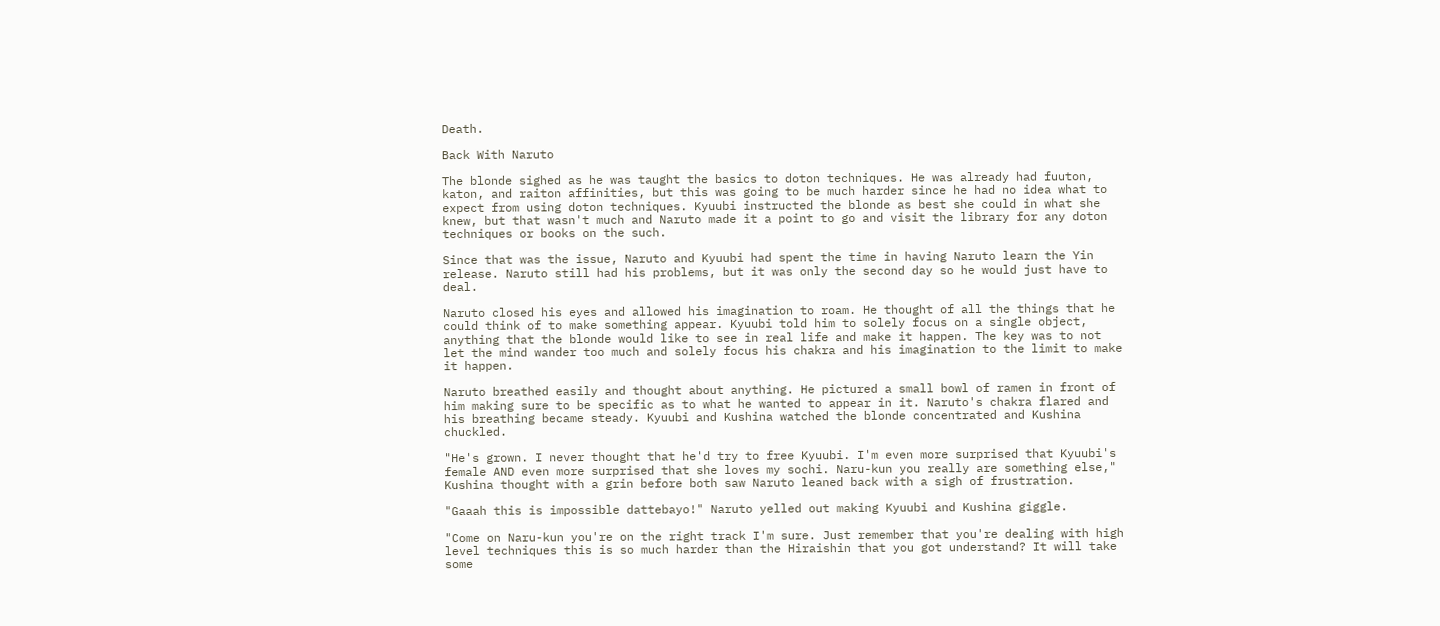Death.

Back With Naruto

The blonde sighed as he was taught the basics to doton techniques. He was already had fuuton, katon, and raiton affinities, but this was going to be much harder since he had no idea what to expect from using doton techniques. Kyuubi instructed the blonde as best she could in what she knew, but that wasn't much and Naruto made it a point to go and visit the library for any doton techniques or books on the such.

Since that was the issue, Naruto and Kyuubi had spent the time in having Naruto learn the Yin release. Naruto still had his problems, but it was only the second day so he would just have to deal.

Naruto closed his eyes and allowed his imagination to roam. He thought of all the things that he could think of to make something appear. Kyuubi told him to solely focus on a single object, anything that the blonde would like to see in real life and make it happen. The key was to not let the mind wander too much and solely focus his chakra and his imagination to the limit to make it happen.

Naruto breathed easily and thought about anything. He pictured a small bowl of ramen in front of him making sure to be specific as to what he wanted to appear in it. Naruto's chakra flared and his breathing became steady. Kyuubi and Kushina watched the blonde concentrated and Kushina chuckled.

"He's grown. I never thought that he'd try to free Kyuubi. I'm even more surprised that Kyuubi's female AND even more surprised that she loves my sochi. Naru-kun you really are something else," Kushina thought with a grin before both saw Naruto leaned back with a sigh of frustration.

"Gaaah this is impossible dattebayo!" Naruto yelled out making Kyuubi and Kushina giggle.

"Come on Naru-kun you're on the right track I'm sure. Just remember that you're dealing with high level techniques this is so much harder than the Hiraishin that you got understand? It will take some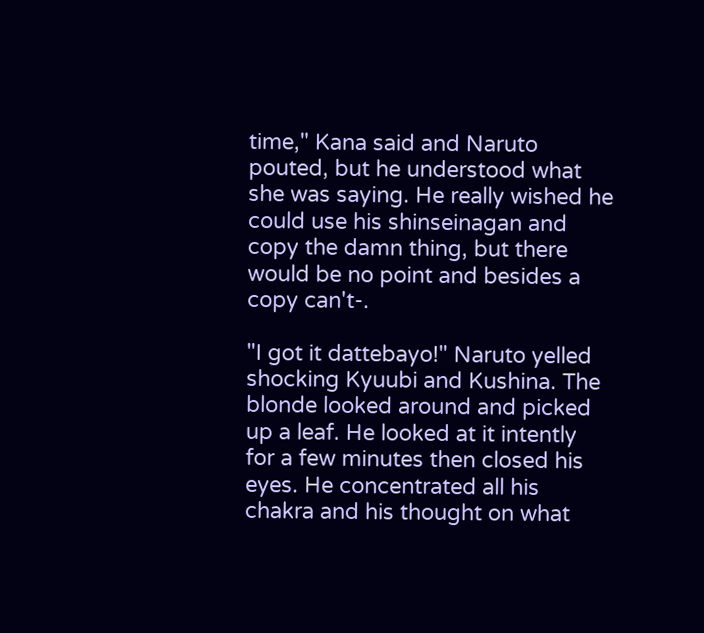time," Kana said and Naruto pouted, but he understood what she was saying. He really wished he could use his shinseinagan and copy the damn thing, but there would be no point and besides a copy can't-.

"I got it dattebayo!" Naruto yelled shocking Kyuubi and Kushina. The blonde looked around and picked up a leaf. He looked at it intently for a few minutes then closed his eyes. He concentrated all his chakra and his thought on what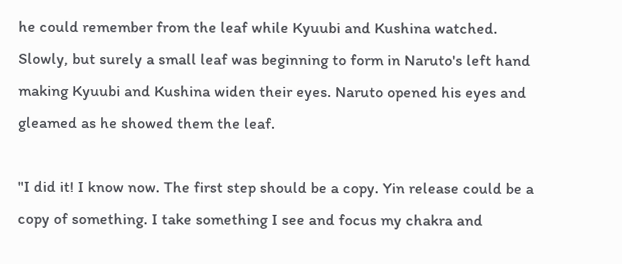he could remember from the leaf while Kyuubi and Kushina watched. Slowly, but surely a small leaf was beginning to form in Naruto's left hand making Kyuubi and Kushina widen their eyes. Naruto opened his eyes and gleamed as he showed them the leaf.

"I did it! I know now. The first step should be a copy. Yin release could be a copy of something. I take something I see and focus my chakra and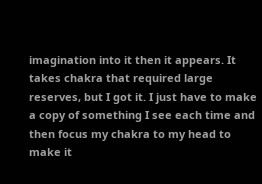imagination into it then it appears. It takes chakra that required large reserves, but I got it. I just have to make a copy of something I see each time and then focus my chakra to my head to make it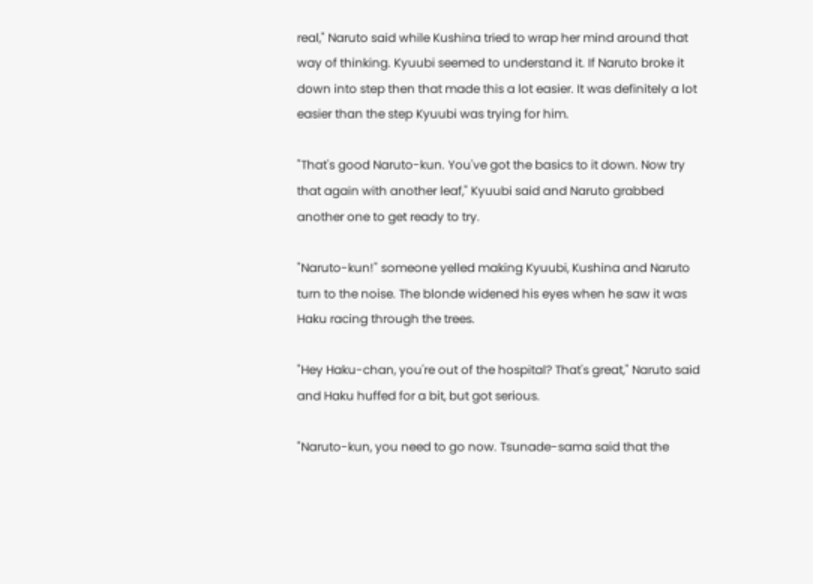real," Naruto said while Kushina tried to wrap her mind around that way of thinking. Kyuubi seemed to understand it. If Naruto broke it down into step then that made this a lot easier. It was definitely a lot easier than the step Kyuubi was trying for him.

"That's good Naruto-kun. You've got the basics to it down. Now try that again with another leaf," Kyuubi said and Naruto grabbed another one to get ready to try.

"Naruto-kun!" someone yelled making Kyuubi, Kushina and Naruto turn to the noise. The blonde widened his eyes when he saw it was Haku racing through the trees.

"Hey Haku-chan, you're out of the hospital? That's great," Naruto said and Haku huffed for a bit, but got serious.

"Naruto-kun, you need to go now. Tsunade-sama said that the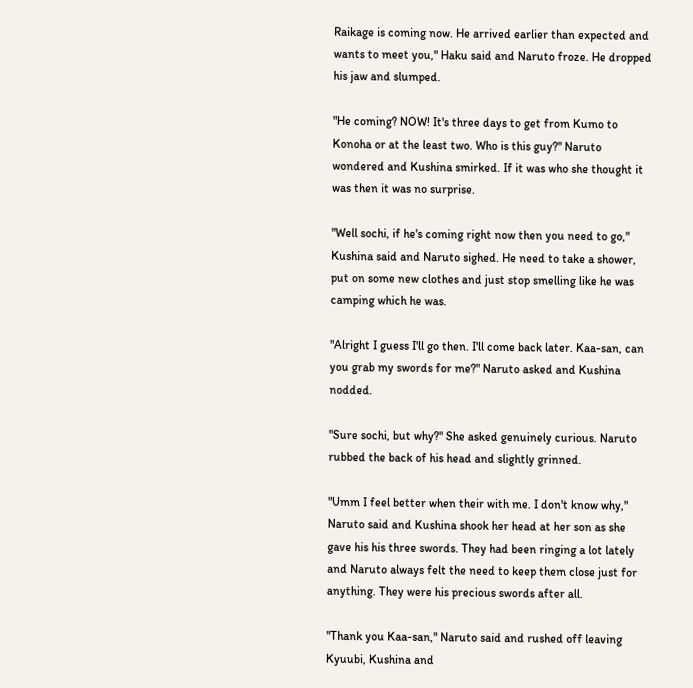Raikage is coming now. He arrived earlier than expected and wants to meet you," Haku said and Naruto froze. He dropped his jaw and slumped.

"He coming? NOW! It's three days to get from Kumo to Konoha or at the least two. Who is this guy?" Naruto wondered and Kushina smirked. If it was who she thought it was then it was no surprise.

"Well sochi, if he's coming right now then you need to go," Kushina said and Naruto sighed. He need to take a shower, put on some new clothes and just stop smelling like he was camping which he was.

"Alright I guess I'll go then. I'll come back later. Kaa-san, can you grab my swords for me?" Naruto asked and Kushina nodded.

"Sure sochi, but why?" She asked genuinely curious. Naruto rubbed the back of his head and slightly grinned.

"Umm I feel better when their with me. I don't know why," Naruto said and Kushina shook her head at her son as she gave his his three swords. They had been ringing a lot lately and Naruto always felt the need to keep them close just for anything. They were his precious swords after all.

"Thank you Kaa-san," Naruto said and rushed off leaving Kyuubi, Kushina and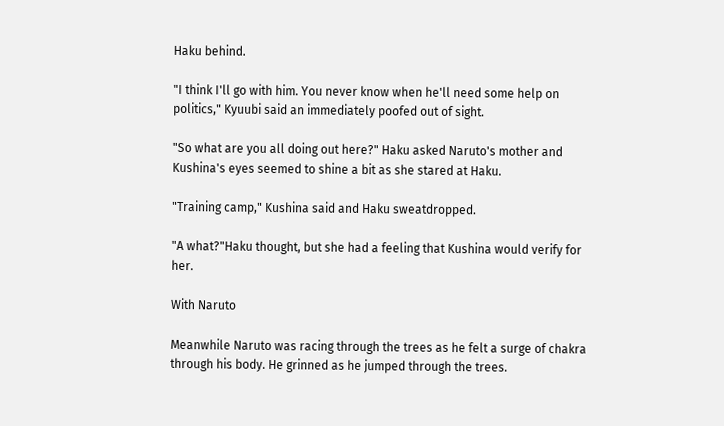Haku behind.

"I think I'll go with him. You never know when he'll need some help on politics," Kyuubi said an immediately poofed out of sight.

"So what are you all doing out here?" Haku asked Naruto's mother and Kushina's eyes seemed to shine a bit as she stared at Haku.

"Training camp," Kushina said and Haku sweatdropped.

"A what?"Haku thought, but she had a feeling that Kushina would verify for her.

With Naruto

Meanwhile Naruto was racing through the trees as he felt a surge of chakra through his body. He grinned as he jumped through the trees.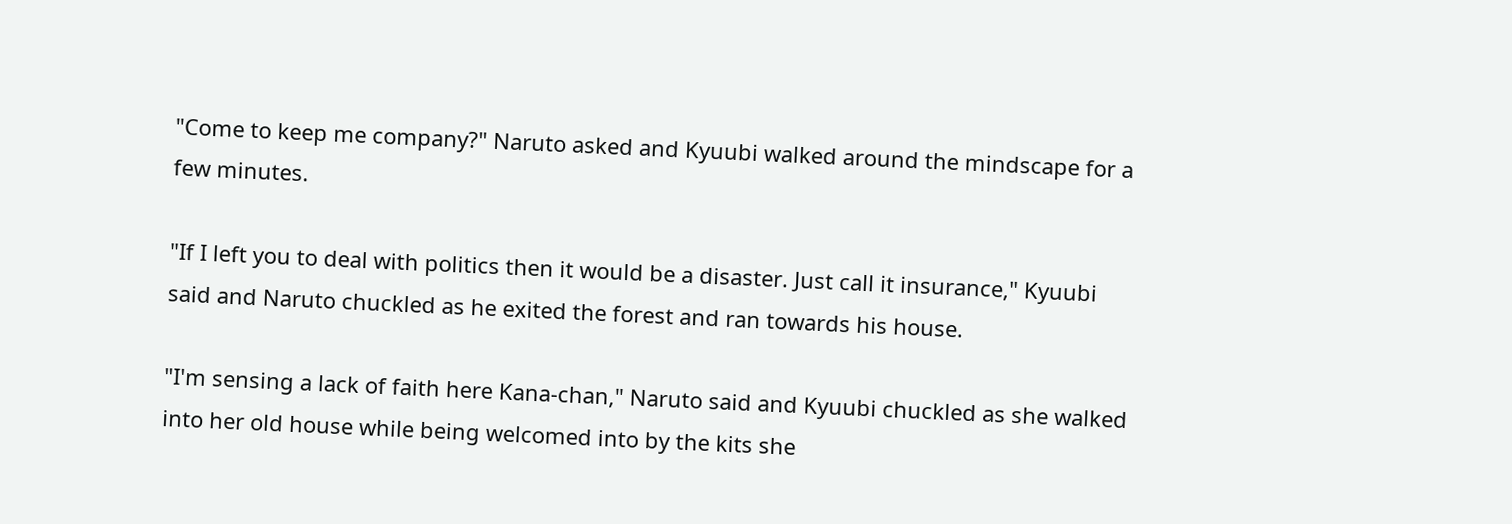"Come to keep me company?" Naruto asked and Kyuubi walked around the mindscape for a few minutes.

"If I left you to deal with politics then it would be a disaster. Just call it insurance," Kyuubi said and Naruto chuckled as he exited the forest and ran towards his house.

"I'm sensing a lack of faith here Kana-chan," Naruto said and Kyuubi chuckled as she walked into her old house while being welcomed into by the kits she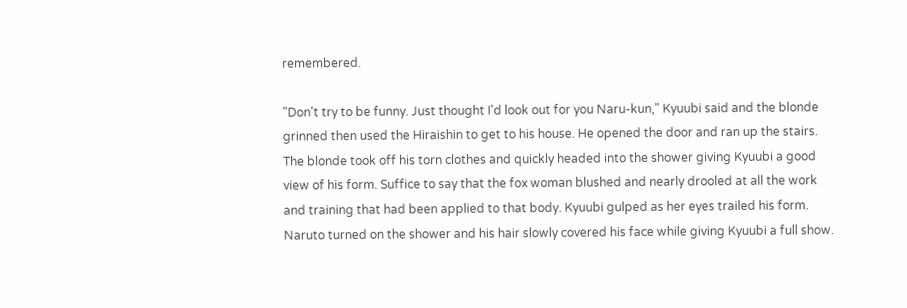remembered.

"Don't try to be funny. Just thought I'd look out for you Naru-kun," Kyuubi said and the blonde grinned then used the Hiraishin to get to his house. He opened the door and ran up the stairs. The blonde took off his torn clothes and quickly headed into the shower giving Kyuubi a good view of his form. Suffice to say that the fox woman blushed and nearly drooled at all the work and training that had been applied to that body. Kyuubi gulped as her eyes trailed his form. Naruto turned on the shower and his hair slowly covered his face while giving Kyuubi a full show.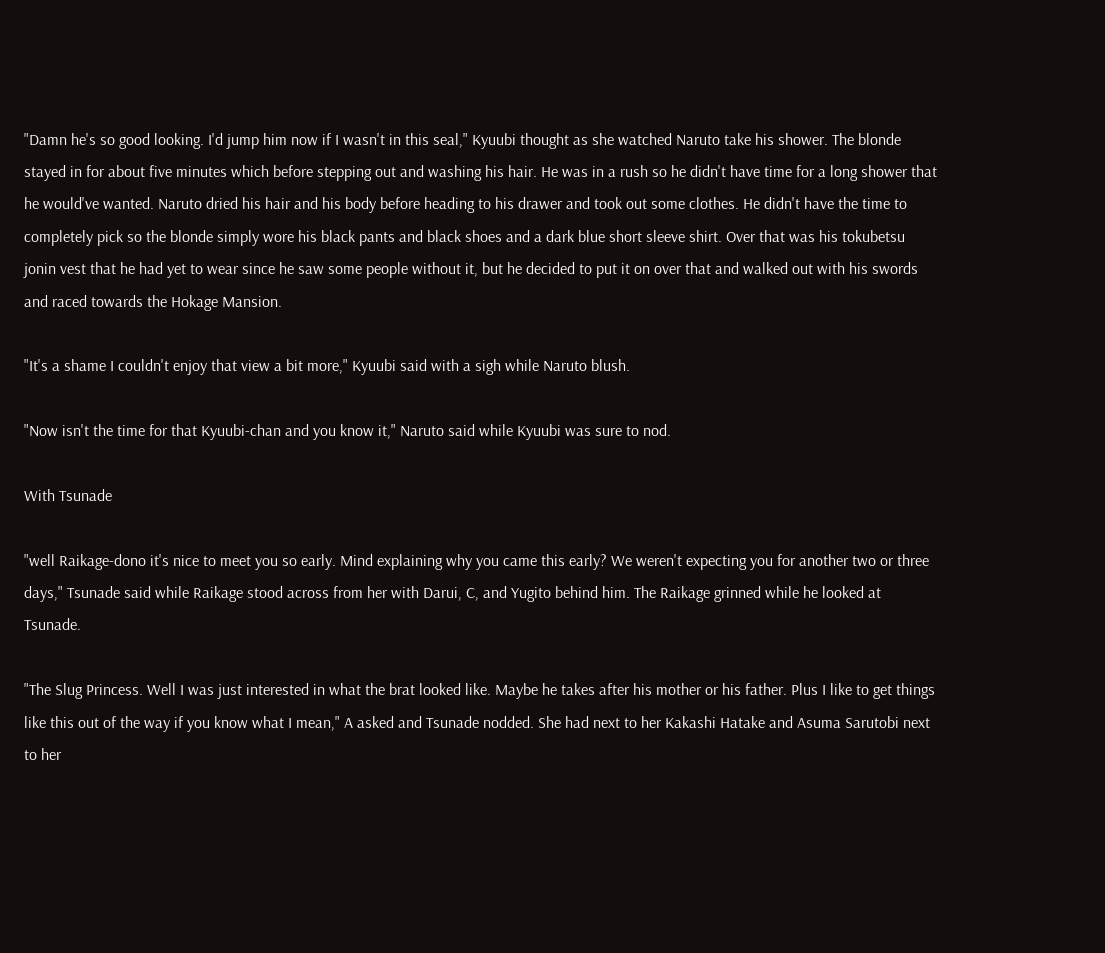"Damn he's so good looking. I'd jump him now if I wasn't in this seal," Kyuubi thought as she watched Naruto take his shower. The blonde stayed in for about five minutes which before stepping out and washing his hair. He was in a rush so he didn't have time for a long shower that he would've wanted. Naruto dried his hair and his body before heading to his drawer and took out some clothes. He didn't have the time to completely pick so the blonde simply wore his black pants and black shoes and a dark blue short sleeve shirt. Over that was his tokubetsu jonin vest that he had yet to wear since he saw some people without it, but he decided to put it on over that and walked out with his swords and raced towards the Hokage Mansion.

"It's a shame I couldn't enjoy that view a bit more," Kyuubi said with a sigh while Naruto blush.

"Now isn't the time for that Kyuubi-chan and you know it," Naruto said while Kyuubi was sure to nod.

With Tsunade

"well Raikage-dono it's nice to meet you so early. Mind explaining why you came this early? We weren't expecting you for another two or three days," Tsunade said while Raikage stood across from her with Darui, C, and Yugito behind him. The Raikage grinned while he looked at Tsunade.

"The Slug Princess. Well I was just interested in what the brat looked like. Maybe he takes after his mother or his father. Plus I like to get things like this out of the way if you know what I mean," A asked and Tsunade nodded. She had next to her Kakashi Hatake and Asuma Sarutobi next to her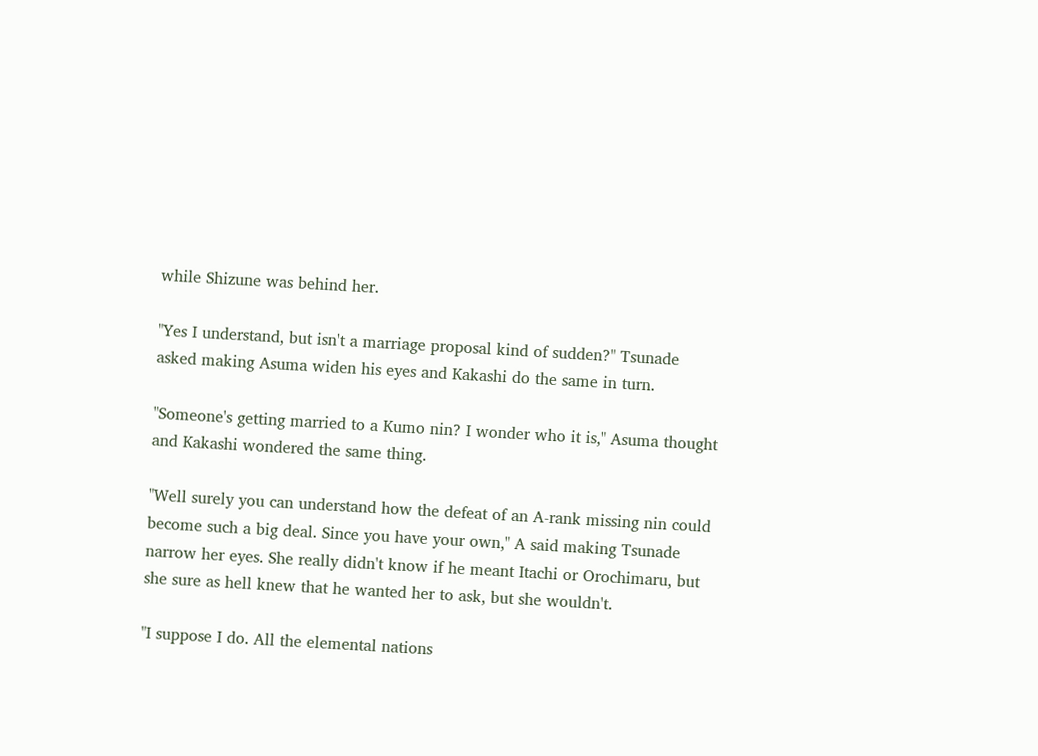while Shizune was behind her.

"Yes I understand, but isn't a marriage proposal kind of sudden?" Tsunade asked making Asuma widen his eyes and Kakashi do the same in turn.

"Someone's getting married to a Kumo nin? I wonder who it is," Asuma thought and Kakashi wondered the same thing.

"Well surely you can understand how the defeat of an A-rank missing nin could become such a big deal. Since you have your own," A said making Tsunade narrow her eyes. She really didn't know if he meant Itachi or Orochimaru, but she sure as hell knew that he wanted her to ask, but she wouldn't.

"I suppose I do. All the elemental nations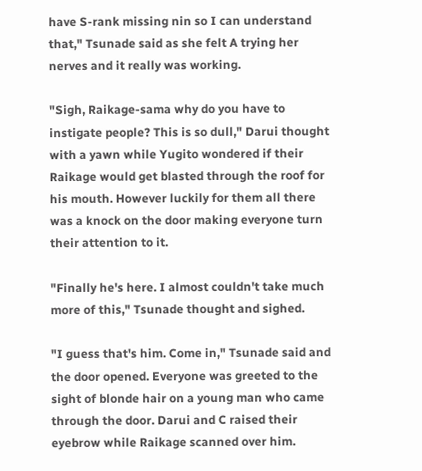have S-rank missing nin so I can understand that," Tsunade said as she felt A trying her nerves and it really was working.

"Sigh, Raikage-sama why do you have to instigate people? This is so dull," Darui thought with a yawn while Yugito wondered if their Raikage would get blasted through the roof for his mouth. However luckily for them all there was a knock on the door making everyone turn their attention to it.

"Finally he's here. I almost couldn't take much more of this," Tsunade thought and sighed.

"I guess that's him. Come in," Tsunade said and the door opened. Everyone was greeted to the sight of blonde hair on a young man who came through the door. Darui and C raised their eyebrow while Raikage scanned over him.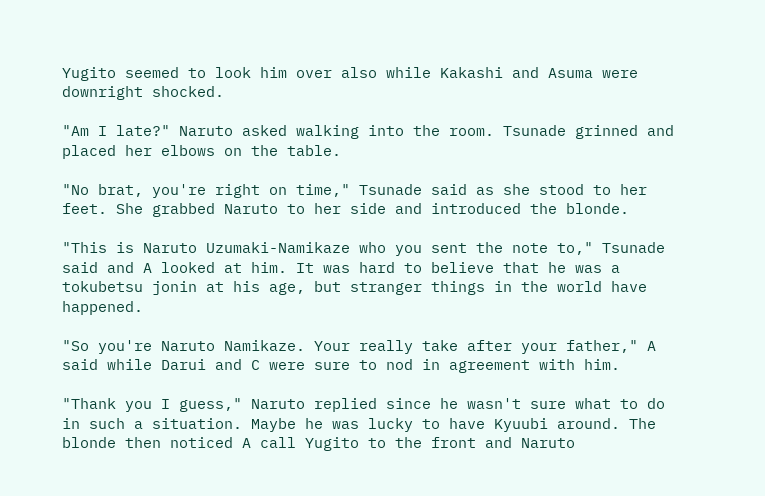Yugito seemed to look him over also while Kakashi and Asuma were downright shocked.

"Am I late?" Naruto asked walking into the room. Tsunade grinned and placed her elbows on the table.

"No brat, you're right on time," Tsunade said as she stood to her feet. She grabbed Naruto to her side and introduced the blonde.

"This is Naruto Uzumaki-Namikaze who you sent the note to," Tsunade said and A looked at him. It was hard to believe that he was a tokubetsu jonin at his age, but stranger things in the world have happened.

"So you're Naruto Namikaze. Your really take after your father," A said while Darui and C were sure to nod in agreement with him.

"Thank you I guess," Naruto replied since he wasn't sure what to do in such a situation. Maybe he was lucky to have Kyuubi around. The blonde then noticed A call Yugito to the front and Naruto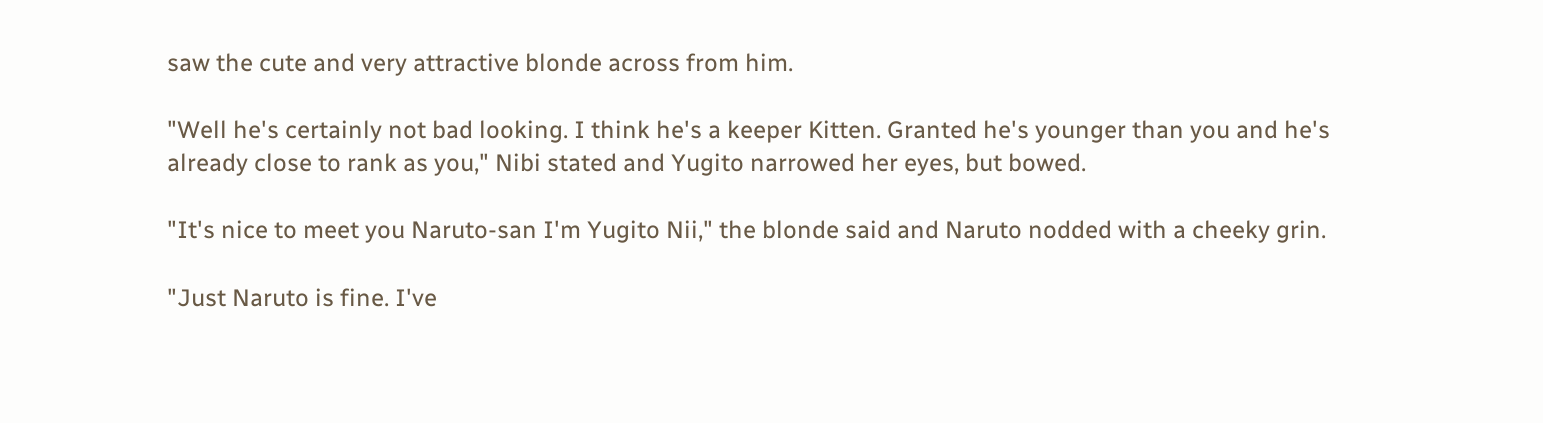saw the cute and very attractive blonde across from him.

"Well he's certainly not bad looking. I think he's a keeper Kitten. Granted he's younger than you and he's already close to rank as you," Nibi stated and Yugito narrowed her eyes, but bowed.

"It's nice to meet you Naruto-san I'm Yugito Nii," the blonde said and Naruto nodded with a cheeky grin.

"Just Naruto is fine. I've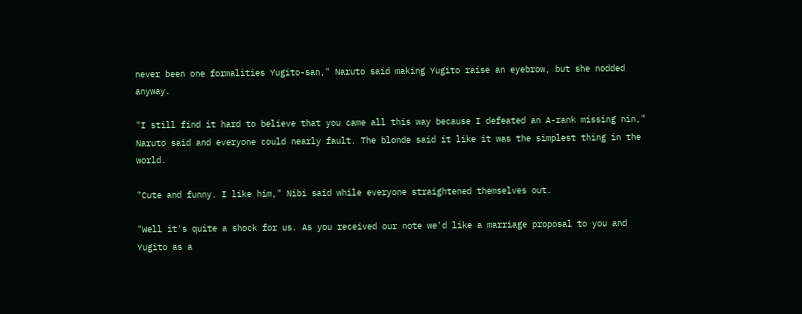never been one formalities Yugito-san," Naruto said making Yugito raise an eyebrow, but she nodded anyway.

"I still find it hard to believe that you came all this way because I defeated an A-rank missing nin," Naruto said and everyone could nearly fault. The blonde said it like it was the simplest thing in the world.

"Cute and funny. I like him," Nibi said while everyone straightened themselves out.

"Well it's quite a shock for us. As you received our note we'd like a marriage proposal to you and Yugito as a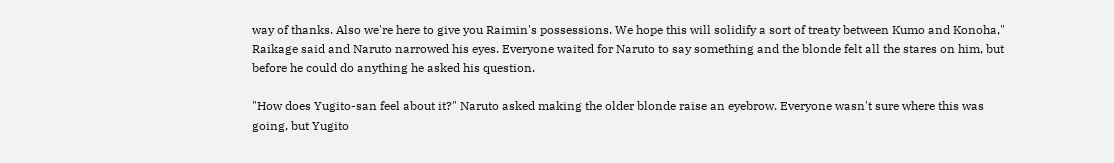way of thanks. Also we're here to give you Raimin's possessions. We hope this will solidify a sort of treaty between Kumo and Konoha," Raikage said and Naruto narrowed his eyes. Everyone waited for Naruto to say something and the blonde felt all the stares on him, but before he could do anything he asked his question.

"How does Yugito-san feel about it?" Naruto asked making the older blonde raise an eyebrow. Everyone wasn't sure where this was going, but Yugito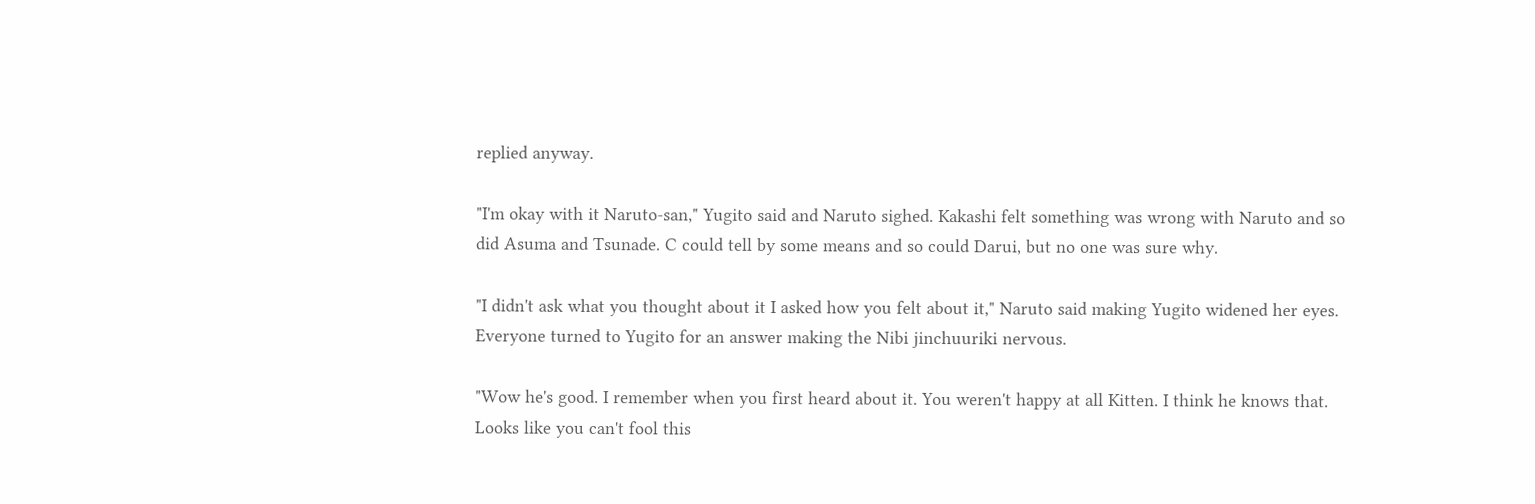replied anyway.

"I'm okay with it Naruto-san," Yugito said and Naruto sighed. Kakashi felt something was wrong with Naruto and so did Asuma and Tsunade. C could tell by some means and so could Darui, but no one was sure why.

"I didn't ask what you thought about it I asked how you felt about it," Naruto said making Yugito widened her eyes. Everyone turned to Yugito for an answer making the Nibi jinchuuriki nervous.

"Wow he's good. I remember when you first heard about it. You weren't happy at all Kitten. I think he knows that. Looks like you can't fool this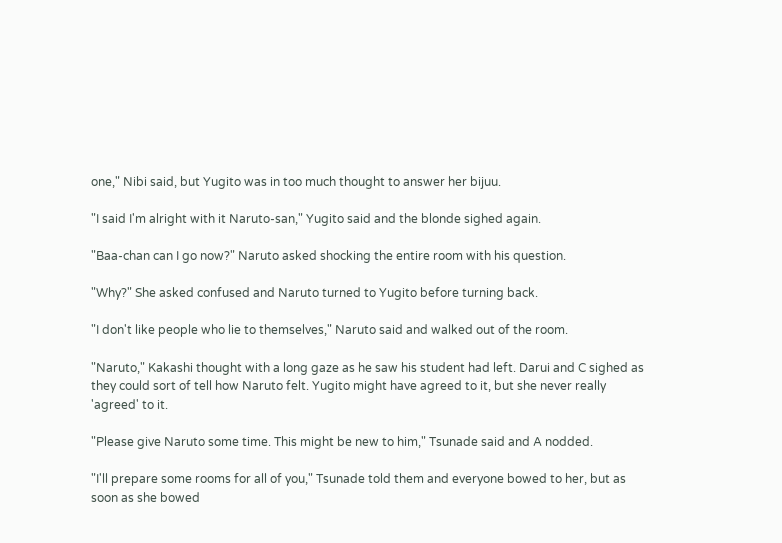one," Nibi said, but Yugito was in too much thought to answer her bijuu.

"I said I'm alright with it Naruto-san," Yugito said and the blonde sighed again.

"Baa-chan can I go now?" Naruto asked shocking the entire room with his question.

"Why?" She asked confused and Naruto turned to Yugito before turning back.

"I don't like people who lie to themselves," Naruto said and walked out of the room.

"Naruto," Kakashi thought with a long gaze as he saw his student had left. Darui and C sighed as they could sort of tell how Naruto felt. Yugito might have agreed to it, but she never really 'agreed' to it.

"Please give Naruto some time. This might be new to him," Tsunade said and A nodded.

"I'll prepare some rooms for all of you," Tsunade told them and everyone bowed to her, but as soon as she bowed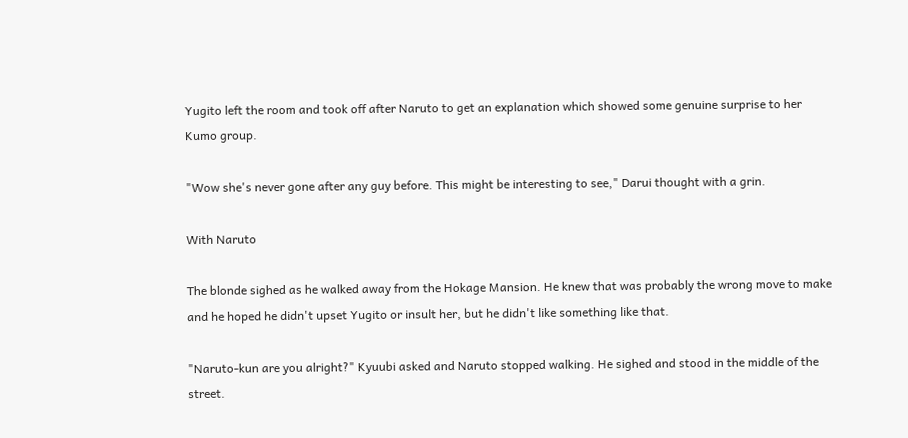Yugito left the room and took off after Naruto to get an explanation which showed some genuine surprise to her Kumo group.

"Wow she's never gone after any guy before. This might be interesting to see," Darui thought with a grin.

With Naruto

The blonde sighed as he walked away from the Hokage Mansion. He knew that was probably the wrong move to make and he hoped he didn't upset Yugito or insult her, but he didn't like something like that.

"Naruto-kun are you alright?" Kyuubi asked and Naruto stopped walking. He sighed and stood in the middle of the street.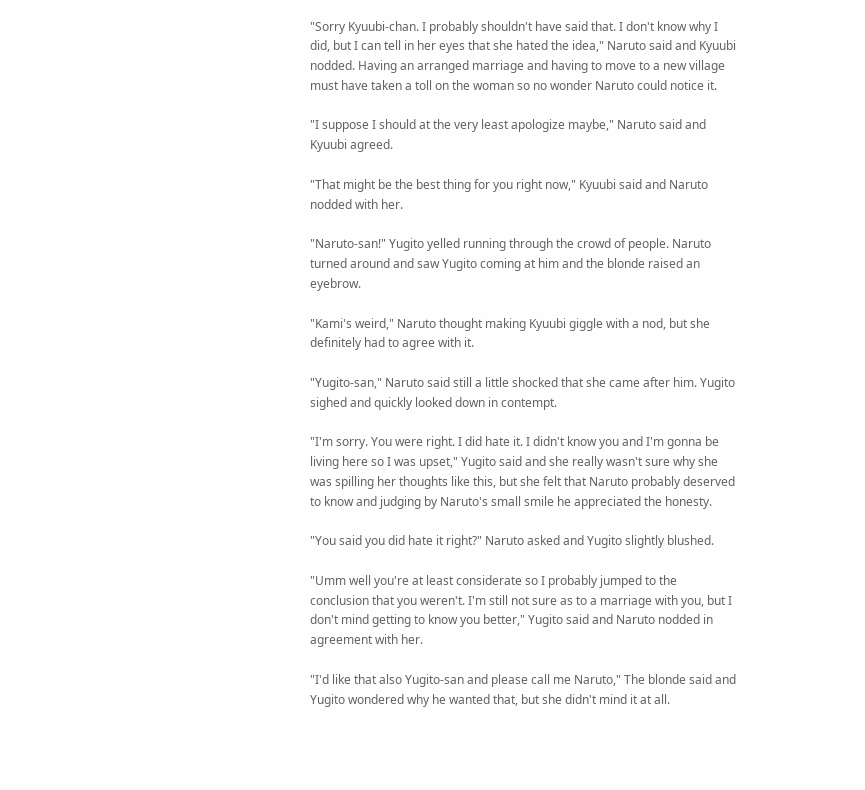"Sorry Kyuubi-chan. I probably shouldn't have said that. I don't know why I did, but I can tell in her eyes that she hated the idea," Naruto said and Kyuubi nodded. Having an arranged marriage and having to move to a new village must have taken a toll on the woman so no wonder Naruto could notice it.

"I suppose I should at the very least apologize maybe," Naruto said and Kyuubi agreed.

"That might be the best thing for you right now," Kyuubi said and Naruto nodded with her.

"Naruto-san!" Yugito yelled running through the crowd of people. Naruto turned around and saw Yugito coming at him and the blonde raised an eyebrow.

"Kami's weird," Naruto thought making Kyuubi giggle with a nod, but she definitely had to agree with it.

"Yugito-san," Naruto said still a little shocked that she came after him. Yugito sighed and quickly looked down in contempt.

"I'm sorry. You were right. I did hate it. I didn't know you and I'm gonna be living here so I was upset," Yugito said and she really wasn't sure why she was spilling her thoughts like this, but she felt that Naruto probably deserved to know and judging by Naruto's small smile he appreciated the honesty.

"You said you did hate it right?" Naruto asked and Yugito slightly blushed.

"Umm well you're at least considerate so I probably jumped to the conclusion that you weren't. I'm still not sure as to a marriage with you, but I don't mind getting to know you better," Yugito said and Naruto nodded in agreement with her.

"I'd like that also Yugito-san and please call me Naruto," The blonde said and Yugito wondered why he wanted that, but she didn't mind it at all.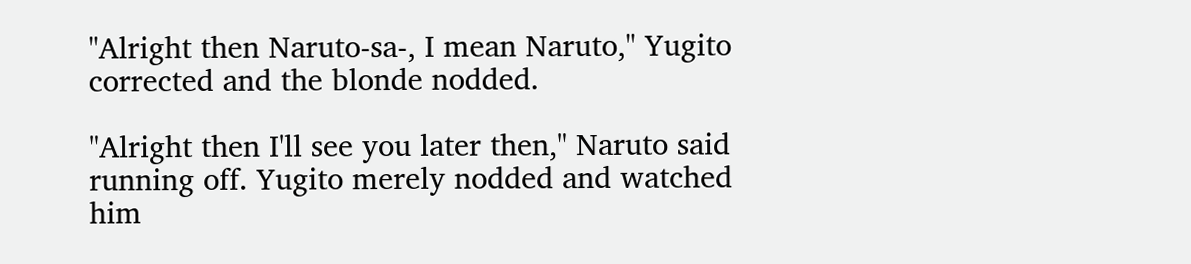"Alright then Naruto-sa-, I mean Naruto," Yugito corrected and the blonde nodded.

"Alright then I'll see you later then," Naruto said running off. Yugito merely nodded and watched him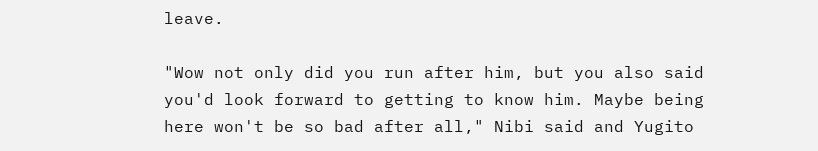leave.

"Wow not only did you run after him, but you also said you'd look forward to getting to know him. Maybe being here won't be so bad after all," Nibi said and Yugito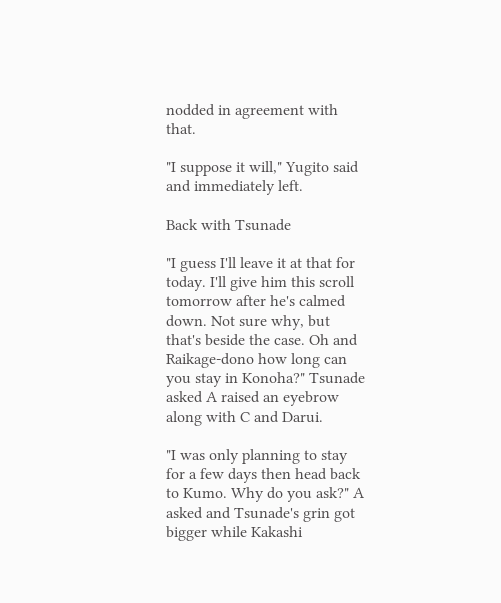nodded in agreement with that.

"I suppose it will," Yugito said and immediately left.

Back with Tsunade

"I guess I'll leave it at that for today. I'll give him this scroll tomorrow after he's calmed down. Not sure why, but that's beside the case. Oh and Raikage-dono how long can you stay in Konoha?" Tsunade asked A raised an eyebrow along with C and Darui.

"I was only planning to stay for a few days then head back to Kumo. Why do you ask?" A asked and Tsunade's grin got bigger while Kakashi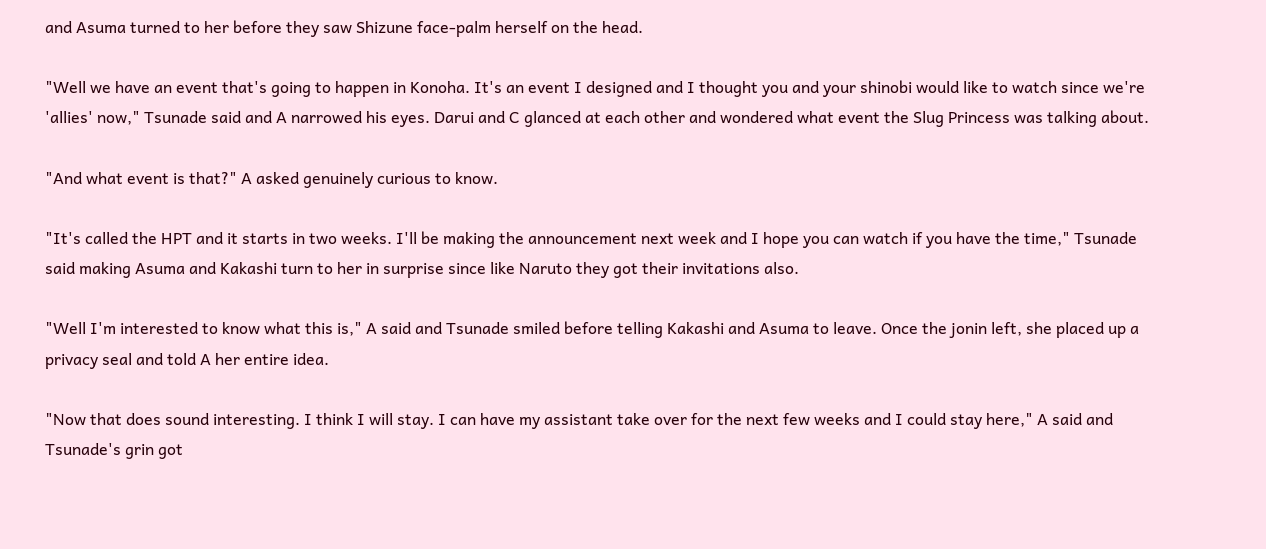and Asuma turned to her before they saw Shizune face-palm herself on the head.

"Well we have an event that's going to happen in Konoha. It's an event I designed and I thought you and your shinobi would like to watch since we're 'allies' now," Tsunade said and A narrowed his eyes. Darui and C glanced at each other and wondered what event the Slug Princess was talking about.

"And what event is that?" A asked genuinely curious to know.

"It's called the HPT and it starts in two weeks. I'll be making the announcement next week and I hope you can watch if you have the time," Tsunade said making Asuma and Kakashi turn to her in surprise since like Naruto they got their invitations also.

"Well I'm interested to know what this is," A said and Tsunade smiled before telling Kakashi and Asuma to leave. Once the jonin left, she placed up a privacy seal and told A her entire idea.

"Now that does sound interesting. I think I will stay. I can have my assistant take over for the next few weeks and I could stay here," A said and Tsunade's grin got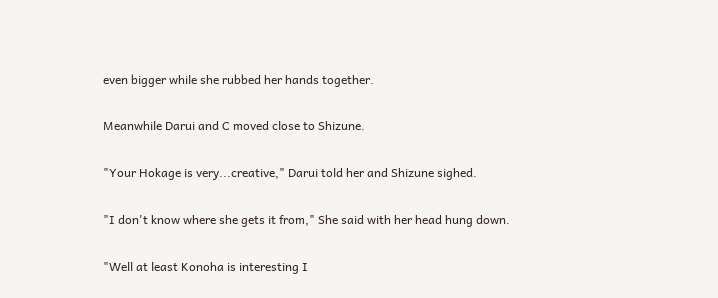even bigger while she rubbed her hands together.

Meanwhile Darui and C moved close to Shizune.

"Your Hokage is very...creative," Darui told her and Shizune sighed.

"I don't know where she gets it from," She said with her head hung down.

"Well at least Konoha is interesting I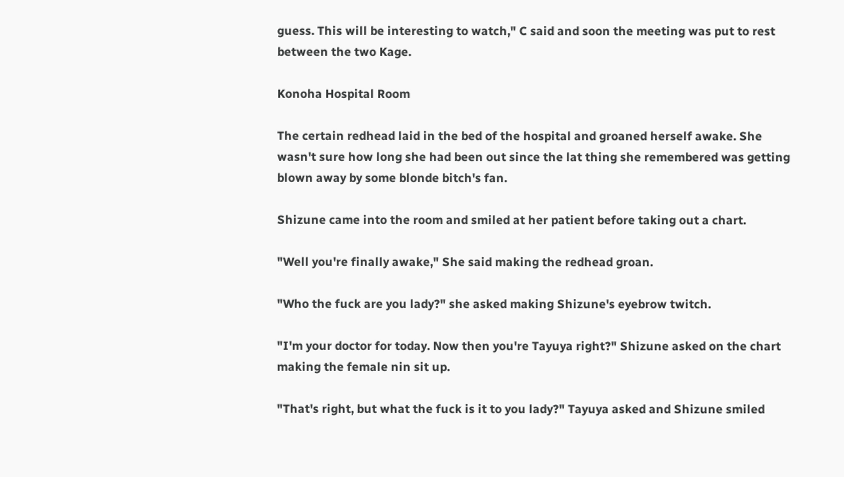guess. This will be interesting to watch," C said and soon the meeting was put to rest between the two Kage.

Konoha Hospital Room

The certain redhead laid in the bed of the hospital and groaned herself awake. She wasn't sure how long she had been out since the lat thing she remembered was getting blown away by some blonde bitch's fan.

Shizune came into the room and smiled at her patient before taking out a chart.

"Well you're finally awake," She said making the redhead groan.

"Who the fuck are you lady?" she asked making Shizune's eyebrow twitch.

"I'm your doctor for today. Now then you're Tayuya right?" Shizune asked on the chart making the female nin sit up.

"That's right, but what the fuck is it to you lady?" Tayuya asked and Shizune smiled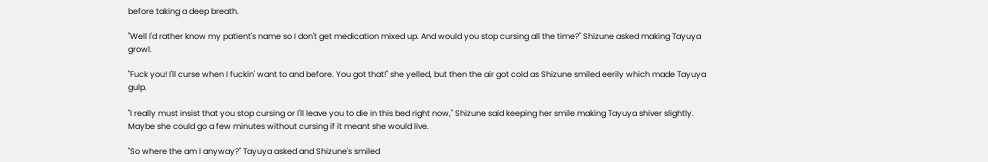before taking a deep breath.

"Well I'd rather know my patient's name so I don't get medication mixed up. And would you stop cursing all the time?" Shizune asked making Tayuya growl.

"Fuck you! I'll curse when I fuckin' want to and before. You got that!" she yelled, but then the air got cold as Shizune smiled eerily which made Tayuya gulp.

"I really must insist that you stop cursing or I'll leave you to die in this bed right now," Shizune said keeping her smile making Tayuya shiver slightly. Maybe she could go a few minutes without cursing if it meant she would live.

"So where the am I anyway?" Tayuya asked and Shizune's smiled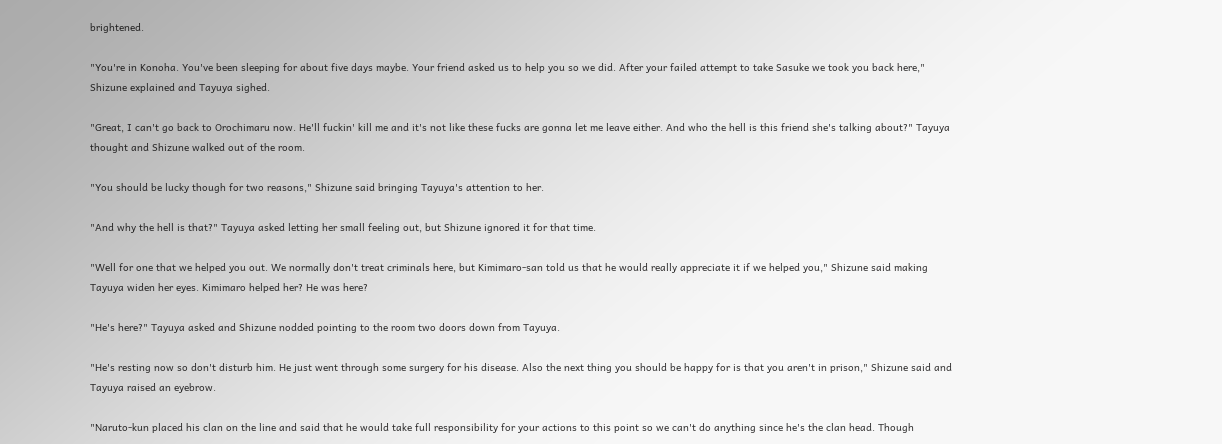brightened.

"You're in Konoha. You've been sleeping for about five days maybe. Your friend asked us to help you so we did. After your failed attempt to take Sasuke we took you back here," Shizune explained and Tayuya sighed.

"Great, I can't go back to Orochimaru now. He'll fuckin' kill me and it's not like these fucks are gonna let me leave either. And who the hell is this friend she's talking about?" Tayuya thought and Shizune walked out of the room.

"You should be lucky though for two reasons," Shizune said bringing Tayuya's attention to her.

"And why the hell is that?" Tayuya asked letting her small feeling out, but Shizune ignored it for that time.

"Well for one that we helped you out. We normally don't treat criminals here, but Kimimaro-san told us that he would really appreciate it if we helped you," Shizune said making Tayuya widen her eyes. Kimimaro helped her? He was here?

"He's here?" Tayuya asked and Shizune nodded pointing to the room two doors down from Tayuya.

"He's resting now so don't disturb him. He just went through some surgery for his disease. Also the next thing you should be happy for is that you aren't in prison," Shizune said and Tayuya raised an eyebrow.

"Naruto-kun placed his clan on the line and said that he would take full responsibility for your actions to this point so we can't do anything since he's the clan head. Though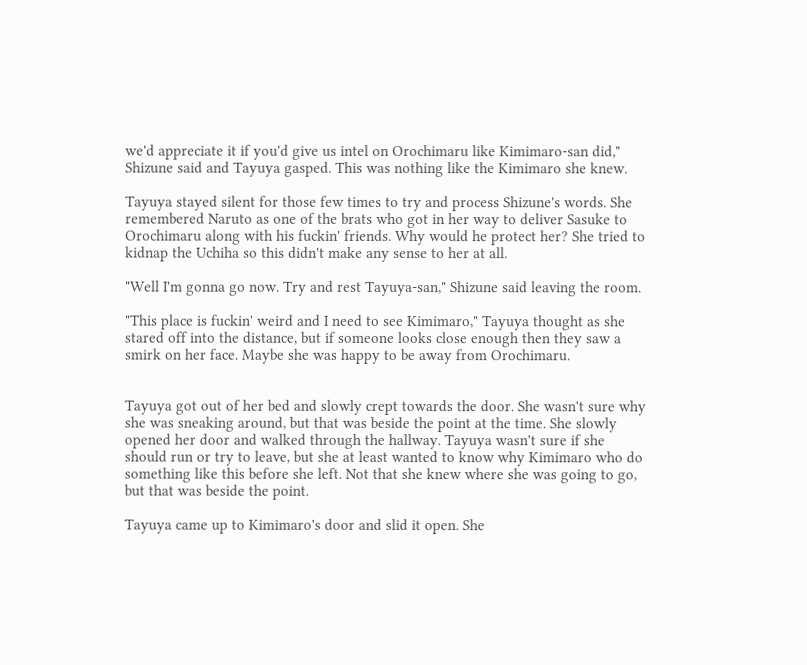we'd appreciate it if you'd give us intel on Orochimaru like Kimimaro-san did," Shizune said and Tayuya gasped. This was nothing like the Kimimaro she knew.

Tayuya stayed silent for those few times to try and process Shizune's words. She remembered Naruto as one of the brats who got in her way to deliver Sasuke to Orochimaru along with his fuckin' friends. Why would he protect her? She tried to kidnap the Uchiha so this didn't make any sense to her at all.

"Well I'm gonna go now. Try and rest Tayuya-san," Shizune said leaving the room.

"This place is fuckin' weird and I need to see Kimimaro," Tayuya thought as she stared off into the distance, but if someone looks close enough then they saw a smirk on her face. Maybe she was happy to be away from Orochimaru.


Tayuya got out of her bed and slowly crept towards the door. She wasn't sure why she was sneaking around, but that was beside the point at the time. She slowly opened her door and walked through the hallway. Tayuya wasn't sure if she should run or try to leave, but she at least wanted to know why Kimimaro who do something like this before she left. Not that she knew where she was going to go, but that was beside the point.

Tayuya came up to Kimimaro's door and slid it open. She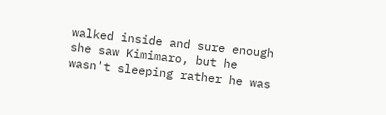walked inside and sure enough she saw Kimimaro, but he wasn't sleeping rather he was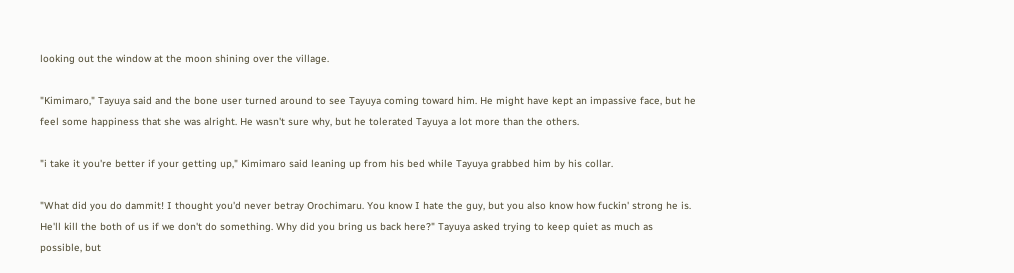looking out the window at the moon shining over the village.

"Kimimaro," Tayuya said and the bone user turned around to see Tayuya coming toward him. He might have kept an impassive face, but he feel some happiness that she was alright. He wasn't sure why, but he tolerated Tayuya a lot more than the others.

"i take it you're better if your getting up," Kimimaro said leaning up from his bed while Tayuya grabbed him by his collar.

"What did you do dammit! I thought you'd never betray Orochimaru. You know I hate the guy, but you also know how fuckin' strong he is. He'll kill the both of us if we don't do something. Why did you bring us back here?" Tayuya asked trying to keep quiet as much as possible, but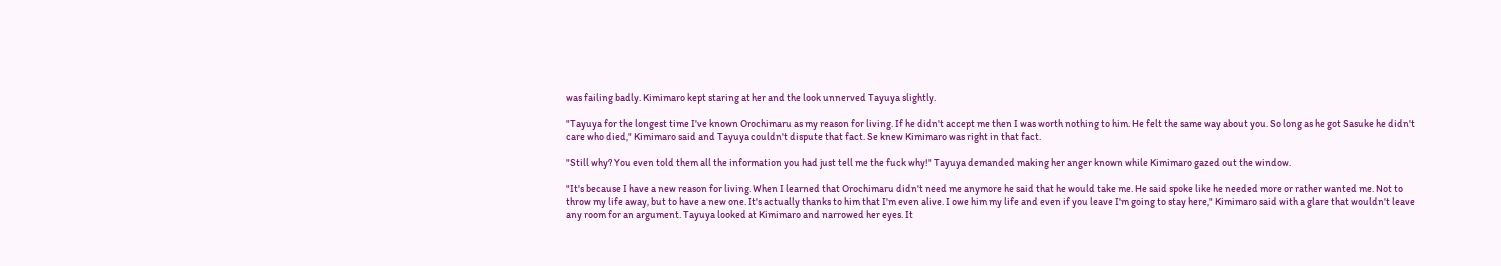was failing badly. Kimimaro kept staring at her and the look unnerved Tayuya slightly.

"Tayuya for the longest time I've known Orochimaru as my reason for living. If he didn't accept me then I was worth nothing to him. He felt the same way about you. So long as he got Sasuke he didn't care who died," Kimimaro said and Tayuya couldn't dispute that fact. Se knew Kimimaro was right in that fact.

"Still why? You even told them all the information you had just tell me the fuck why!" Tayuya demanded making her anger known while Kimimaro gazed out the window.

"It's because I have a new reason for living. When I learned that Orochimaru didn't need me anymore he said that he would take me. He said spoke like he needed more or rather wanted me. Not to throw my life away, but to have a new one. It's actually thanks to him that I'm even alive. I owe him my life and even if you leave I'm going to stay here," Kimimaro said with a glare that wouldn't leave any room for an argument. Tayuya looked at Kimimaro and narrowed her eyes. It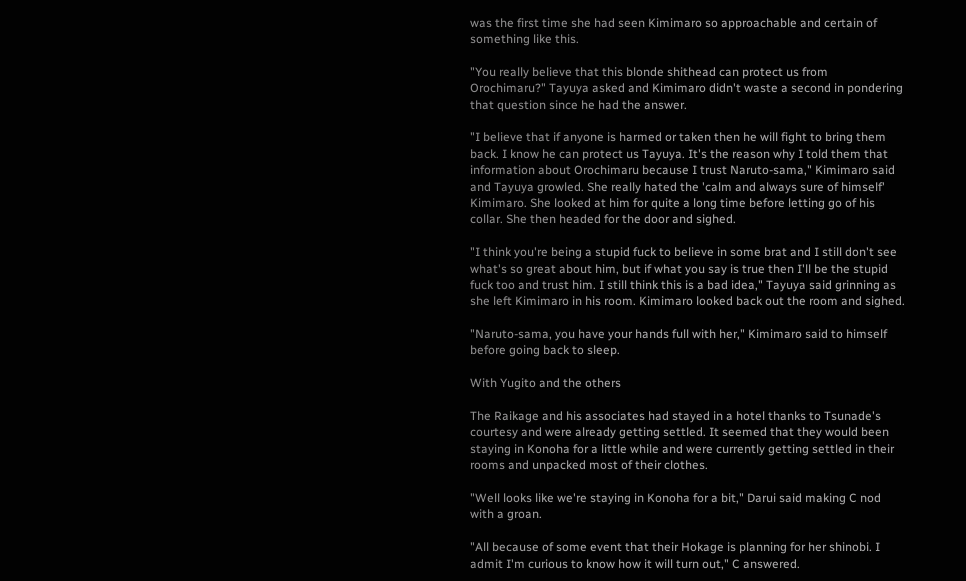was the first time she had seen Kimimaro so approachable and certain of something like this.

"You really believe that this blonde shithead can protect us from Orochimaru?" Tayuya asked and Kimimaro didn't waste a second in pondering that question since he had the answer.

"I believe that if anyone is harmed or taken then he will fight to bring them back. I know he can protect us Tayuya. It's the reason why I told them that information about Orochimaru because I trust Naruto-sama," Kimimaro said and Tayuya growled. She really hated the 'calm and always sure of himself' Kimimaro. She looked at him for quite a long time before letting go of his collar. She then headed for the door and sighed.

"I think you're being a stupid fuck to believe in some brat and I still don't see what's so great about him, but if what you say is true then I'll be the stupid fuck too and trust him. I still think this is a bad idea," Tayuya said grinning as she left Kimimaro in his room. Kimimaro looked back out the room and sighed.

"Naruto-sama, you have your hands full with her," Kimimaro said to himself before going back to sleep.

With Yugito and the others

The Raikage and his associates had stayed in a hotel thanks to Tsunade's courtesy and were already getting settled. It seemed that they would been staying in Konoha for a little while and were currently getting settled in their rooms and unpacked most of their clothes.

"Well looks like we're staying in Konoha for a bit," Darui said making C nod with a groan.

"All because of some event that their Hokage is planning for her shinobi. I admit I'm curious to know how it will turn out," C answered.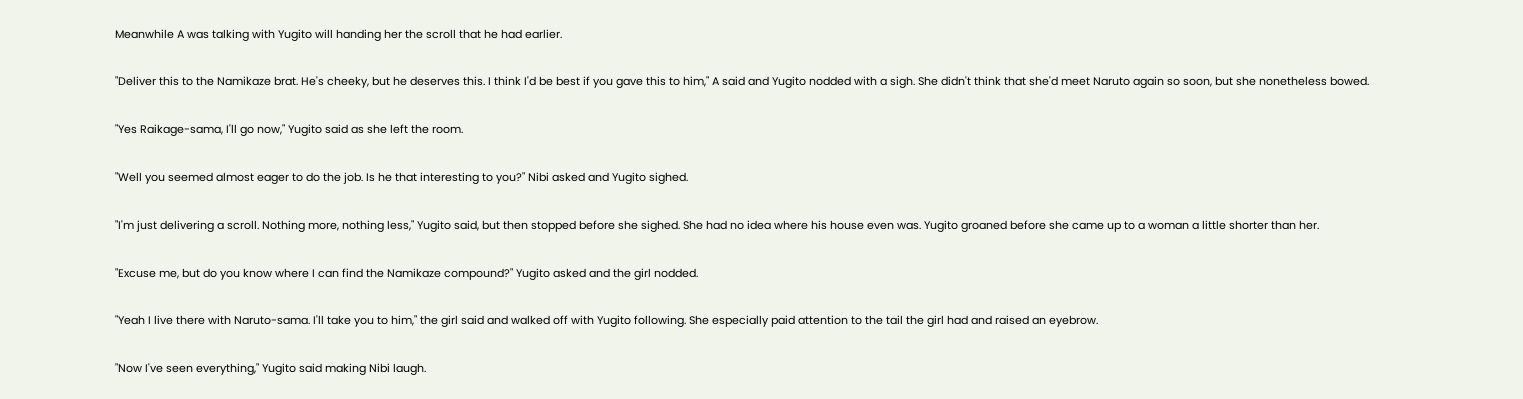Meanwhile A was talking with Yugito will handing her the scroll that he had earlier.

"Deliver this to the Namikaze brat. He's cheeky, but he deserves this. I think I'd be best if you gave this to him," A said and Yugito nodded with a sigh. She didn't think that she'd meet Naruto again so soon, but she nonetheless bowed.

"Yes Raikage-sama, I'll go now," Yugito said as she left the room.

"Well you seemed almost eager to do the job. Is he that interesting to you?" Nibi asked and Yugito sighed.

"I'm just delivering a scroll. Nothing more, nothing less," Yugito said, but then stopped before she sighed. She had no idea where his house even was. Yugito groaned before she came up to a woman a little shorter than her.

"Excuse me, but do you know where I can find the Namikaze compound?" Yugito asked and the girl nodded.

"Yeah I live there with Naruto-sama. I'll take you to him," the girl said and walked off with Yugito following. She especially paid attention to the tail the girl had and raised an eyebrow.

"Now I've seen everything," Yugito said making Nibi laugh.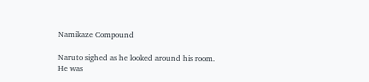Namikaze Compound

Naruto sighed as he looked around his room. He was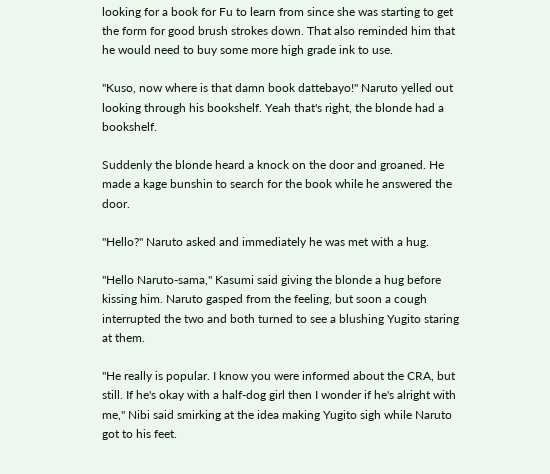looking for a book for Fu to learn from since she was starting to get the form for good brush strokes down. That also reminded him that he would need to buy some more high grade ink to use.

"Kuso, now where is that damn book dattebayo!" Naruto yelled out looking through his bookshelf. Yeah that's right, the blonde had a bookshelf.

Suddenly the blonde heard a knock on the door and groaned. He made a kage bunshin to search for the book while he answered the door.

"Hello?" Naruto asked and immediately he was met with a hug.

"Hello Naruto-sama," Kasumi said giving the blonde a hug before kissing him. Naruto gasped from the feeling, but soon a cough interrupted the two and both turned to see a blushing Yugito staring at them.

"He really is popular. I know you were informed about the CRA, but still. If he's okay with a half-dog girl then I wonder if he's alright with me," Nibi said smirking at the idea making Yugito sigh while Naruto got to his feet.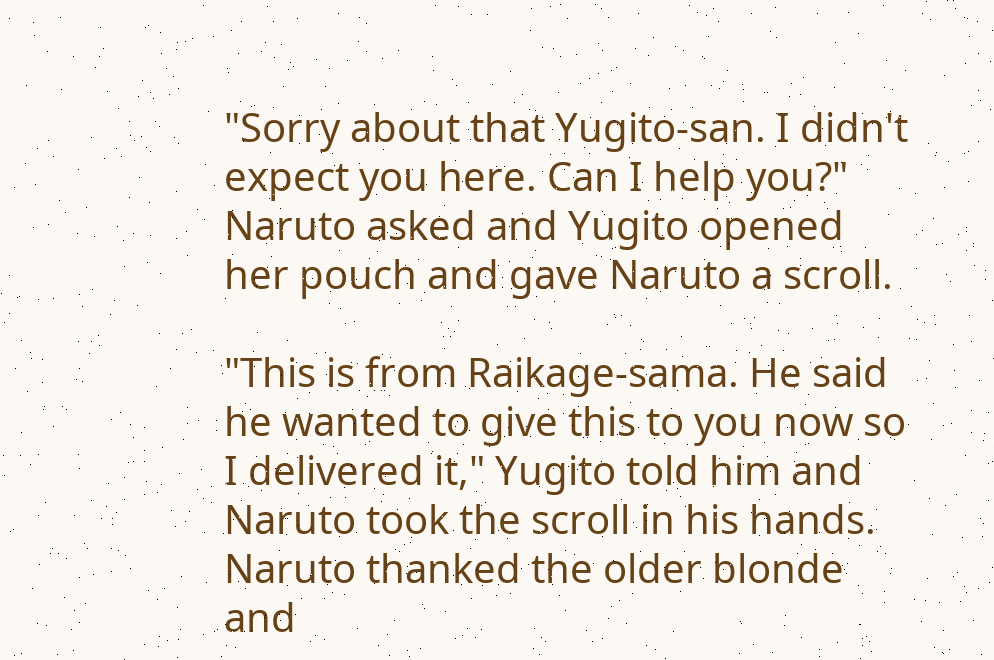"Sorry about that Yugito-san. I didn't expect you here. Can I help you?" Naruto asked and Yugito opened her pouch and gave Naruto a scroll.

"This is from Raikage-sama. He said he wanted to give this to you now so I delivered it," Yugito told him and Naruto took the scroll in his hands. Naruto thanked the older blonde and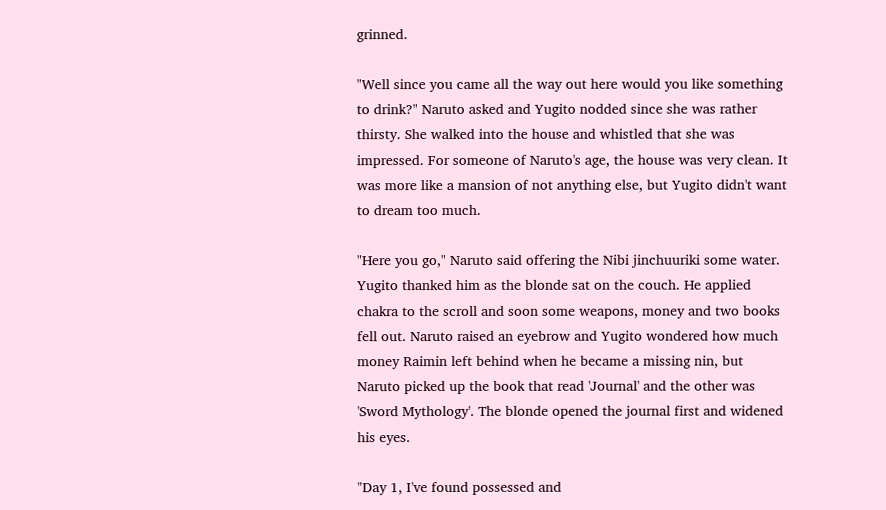grinned.

"Well since you came all the way out here would you like something to drink?" Naruto asked and Yugito nodded since she was rather thirsty. She walked into the house and whistled that she was impressed. For someone of Naruto's age, the house was very clean. It was more like a mansion of not anything else, but Yugito didn't want to dream too much.

"Here you go," Naruto said offering the Nibi jinchuuriki some water. Yugito thanked him as the blonde sat on the couch. He applied chakra to the scroll and soon some weapons, money and two books fell out. Naruto raised an eyebrow and Yugito wondered how much money Raimin left behind when he became a missing nin, but Naruto picked up the book that read 'Journal' and the other was 'Sword Mythology'. The blonde opened the journal first and widened his eyes.

"Day 1, I've found possessed and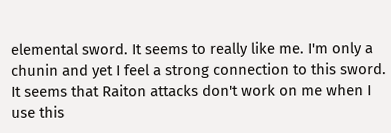elemental sword. It seems to really like me. I'm only a chunin and yet I feel a strong connection to this sword. It seems that Raiton attacks don't work on me when I use this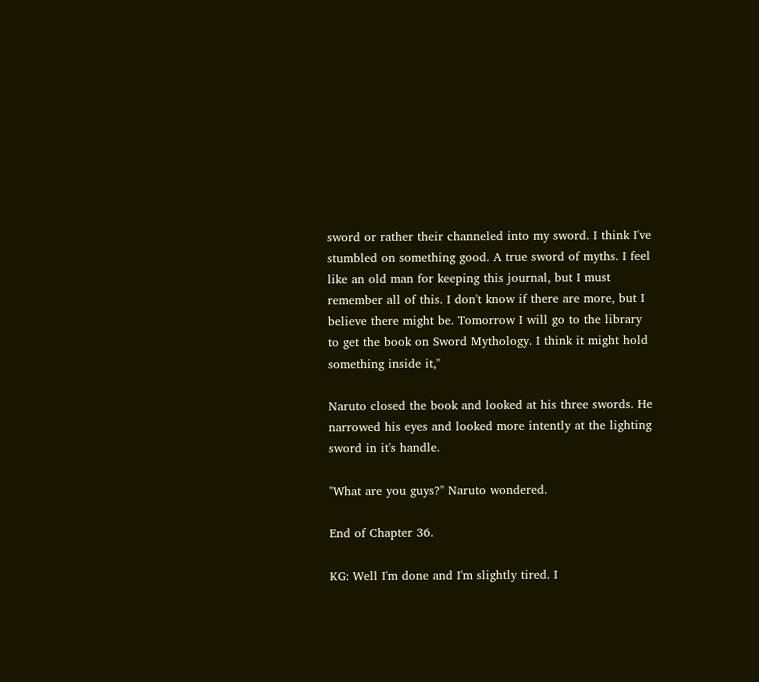sword or rather their channeled into my sword. I think I've stumbled on something good. A true sword of myths. I feel like an old man for keeping this journal, but I must remember all of this. I don't know if there are more, but I believe there might be. Tomorrow I will go to the library to get the book on Sword Mythology. I think it might hold something inside it,"

Naruto closed the book and looked at his three swords. He narrowed his eyes and looked more intently at the lighting sword in it's handle.

"What are you guys?" Naruto wondered.

End of Chapter 36.

KG: Well I'm done and I'm slightly tired. I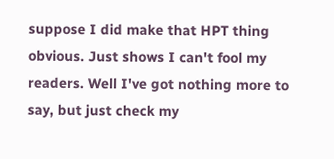suppose I did make that HPT thing obvious. Just shows I can't fool my readers. Well I've got nothing more to say, but just check my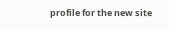profile for the new site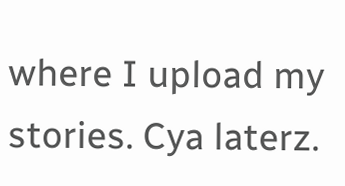where I upload my stories. Cya laterz.